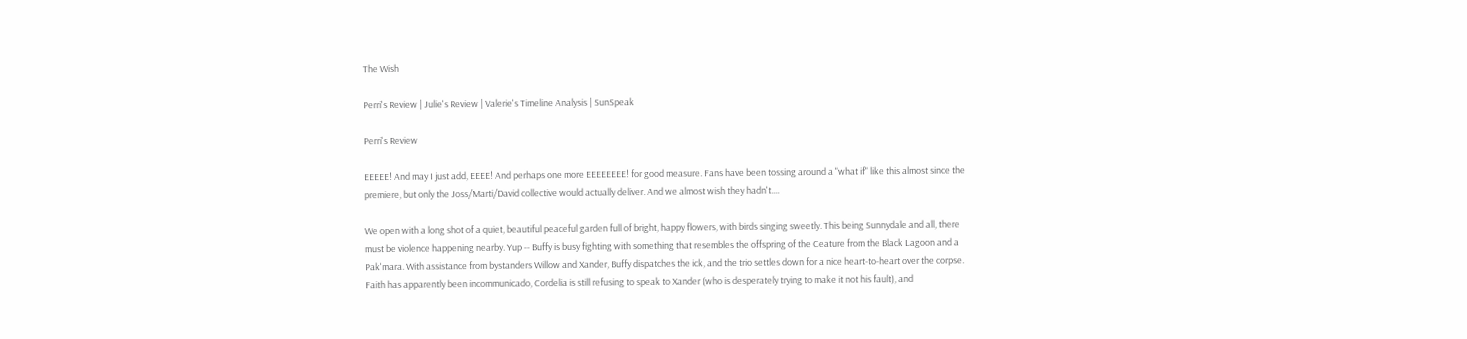The Wish

Perri's Review | Julie's Review | Valerie's Timeline Analysis | SunSpeak

Perri's Review

EEEEE! And may I just add, EEEE! And perhaps one more EEEEEEEE! for good measure. Fans have been tossing around a "what if" like this almost since the premiere, but only the Joss/Marti/David collective would actually deliver. And we almost wish they hadn't....

We open with a long shot of a quiet, beautiful peaceful garden full of bright, happy flowers, with birds singing sweetly. This being Sunnydale and all, there must be violence happening nearby. Yup -- Buffy is busy fighting with something that resembles the offspring of the Ceature from the Black Lagoon and a Pak'mara. With assistance from bystanders Willow and Xander, Buffy dispatches the ick, and the trio settles down for a nice heart-to-heart over the corpse. Faith has apparently been incommunicado, Cordelia is still refusing to speak to Xander (who is desperately trying to make it not his fault), and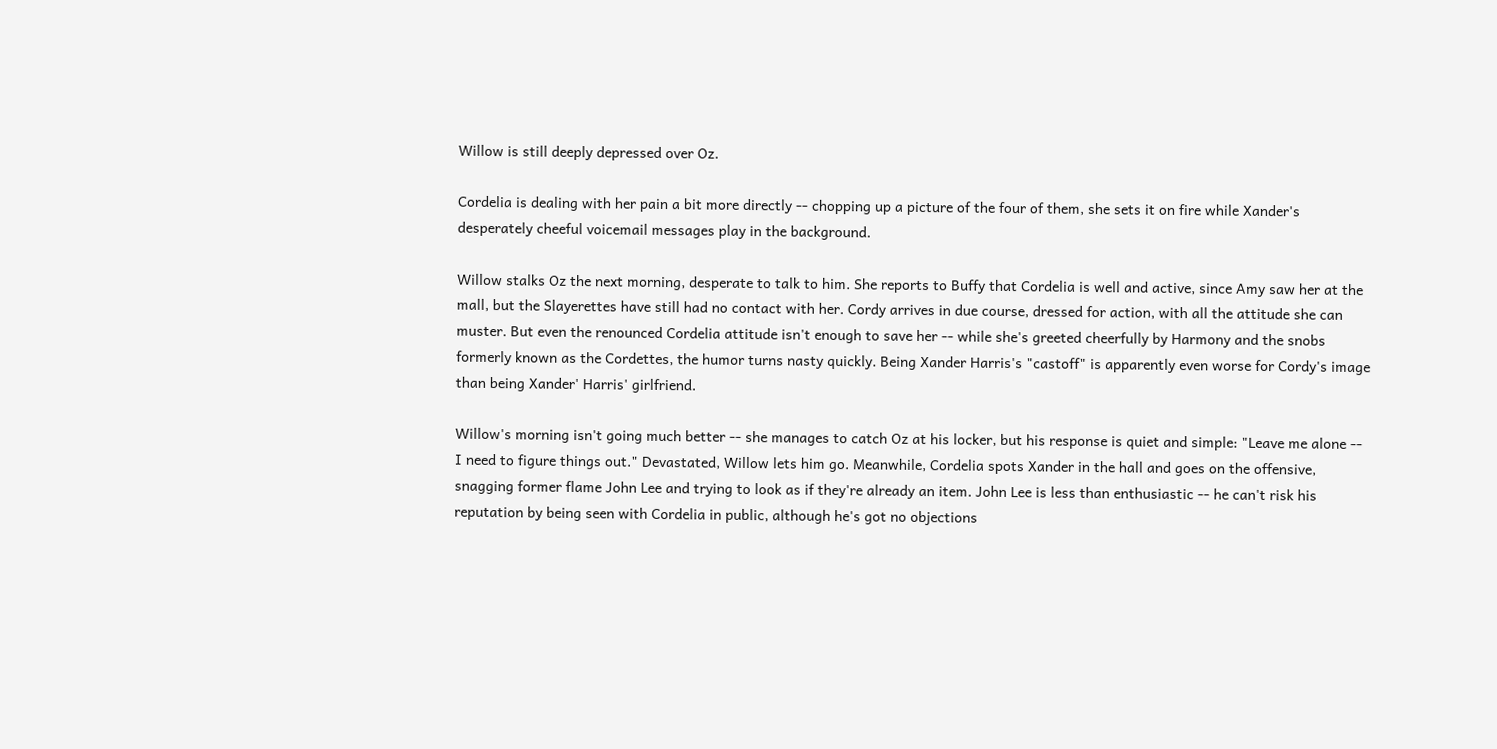Willow is still deeply depressed over Oz.

Cordelia is dealing with her pain a bit more directly -- chopping up a picture of the four of them, she sets it on fire while Xander's desperately cheeful voicemail messages play in the background.

Willow stalks Oz the next morning, desperate to talk to him. She reports to Buffy that Cordelia is well and active, since Amy saw her at the mall, but the Slayerettes have still had no contact with her. Cordy arrives in due course, dressed for action, with all the attitude she can muster. But even the renounced Cordelia attitude isn't enough to save her -- while she's greeted cheerfully by Harmony and the snobs formerly known as the Cordettes, the humor turns nasty quickly. Being Xander Harris's "castoff" is apparently even worse for Cordy's image than being Xander' Harris' girlfriend.

Willow's morning isn't going much better -- she manages to catch Oz at his locker, but his response is quiet and simple: "Leave me alone -- I need to figure things out." Devastated, Willow lets him go. Meanwhile, Cordelia spots Xander in the hall and goes on the offensive, snagging former flame John Lee and trying to look as if they're already an item. John Lee is less than enthusiastic -- he can't risk his reputation by being seen with Cordelia in public, although he's got no objections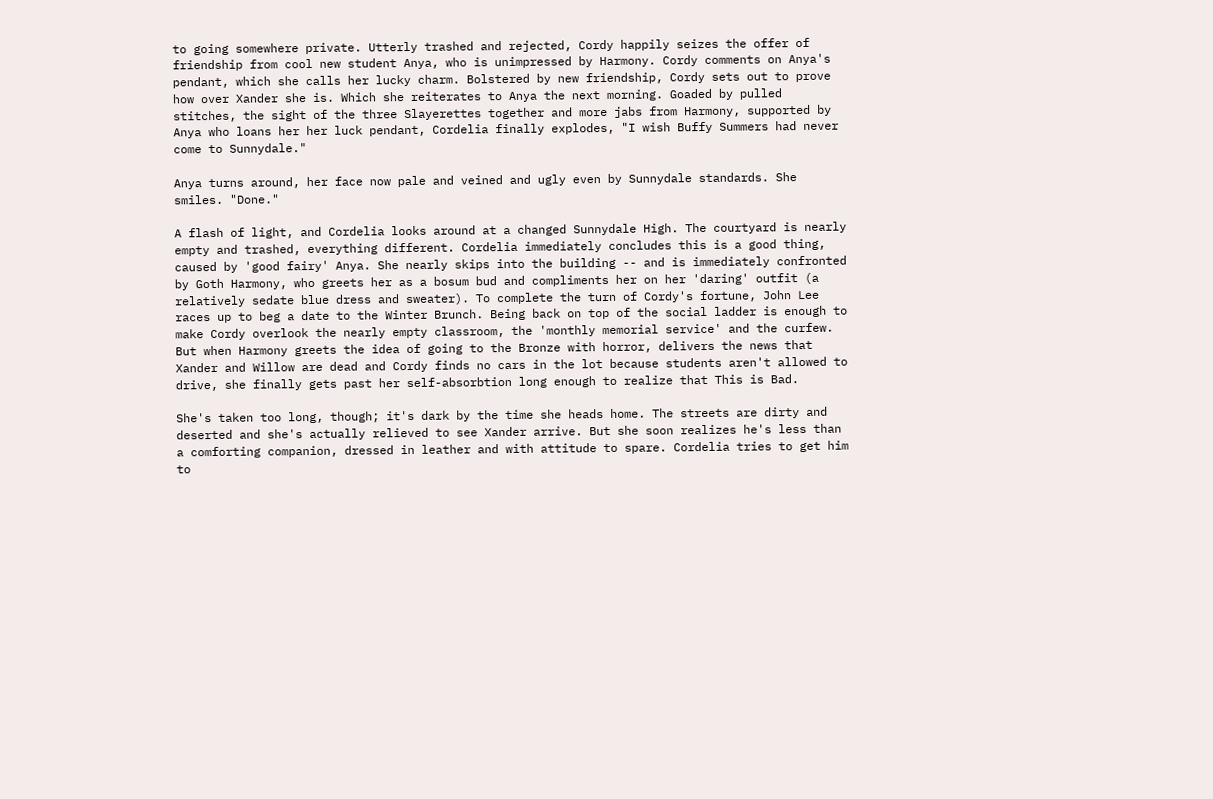to going somewhere private. Utterly trashed and rejected, Cordy happily seizes the offer of friendship from cool new student Anya, who is unimpressed by Harmony. Cordy comments on Anya's pendant, which she calls her lucky charm. Bolstered by new friendship, Cordy sets out to prove how over Xander she is. Which she reiterates to Anya the next morning. Goaded by pulled stitches, the sight of the three Slayerettes together and more jabs from Harmony, supported by Anya who loans her her luck pendant, Cordelia finally explodes, "I wish Buffy Summers had never come to Sunnydale."

Anya turns around, her face now pale and veined and ugly even by Sunnydale standards. She smiles. "Done."

A flash of light, and Cordelia looks around at a changed Sunnydale High. The courtyard is nearly empty and trashed, everything different. Cordelia immediately concludes this is a good thing, caused by 'good fairy' Anya. She nearly skips into the building -- and is immediately confronted by Goth Harmony, who greets her as a bosum bud and compliments her on her 'daring' outfit (a relatively sedate blue dress and sweater). To complete the turn of Cordy's fortune, John Lee races up to beg a date to the Winter Brunch. Being back on top of the social ladder is enough to make Cordy overlook the nearly empty classroom, the 'monthly memorial service' and the curfew. But when Harmony greets the idea of going to the Bronze with horror, delivers the news that Xander and Willow are dead and Cordy finds no cars in the lot because students aren't allowed to drive, she finally gets past her self-absorbtion long enough to realize that This is Bad.

She's taken too long, though; it's dark by the time she heads home. The streets are dirty and deserted and she's actually relieved to see Xander arrive. But she soon realizes he's less than a comforting companion, dressed in leather and with attitude to spare. Cordelia tries to get him to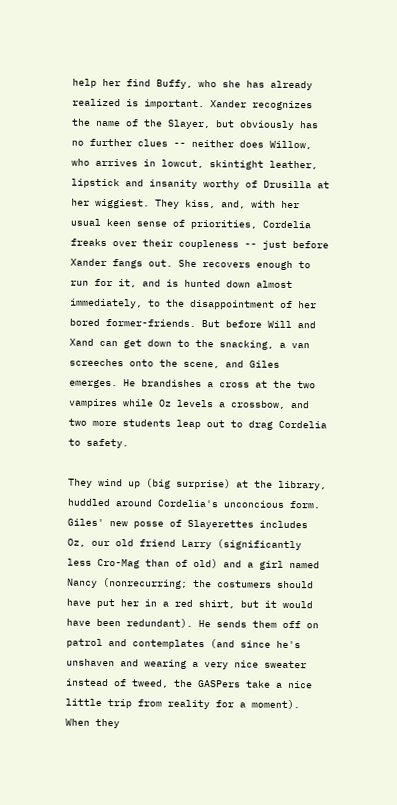help her find Buffy, who she has already realized is important. Xander recognizes the name of the Slayer, but obviously has no further clues -- neither does Willow, who arrives in lowcut, skintight leather, lipstick and insanity worthy of Drusilla at her wiggiest. They kiss, and, with her usual keen sense of priorities, Cordelia freaks over their coupleness -- just before Xander fangs out. She recovers enough to run for it, and is hunted down almost immediately, to the disappointment of her bored former-friends. But before Will and Xand can get down to the snacking, a van screeches onto the scene, and Giles emerges. He brandishes a cross at the two vampires while Oz levels a crossbow, and two more students leap out to drag Cordelia to safety.

They wind up (big surprise) at the library, huddled around Cordelia's unconcious form. Giles' new posse of Slayerettes includes Oz, our old friend Larry (significantly less Cro-Mag than of old) and a girl named Nancy (nonrecurring; the costumers should have put her in a red shirt, but it would have been redundant). He sends them off on patrol and contemplates (and since he's unshaven and wearing a very nice sweater instead of tweed, the GASPers take a nice little trip from reality for a moment). When they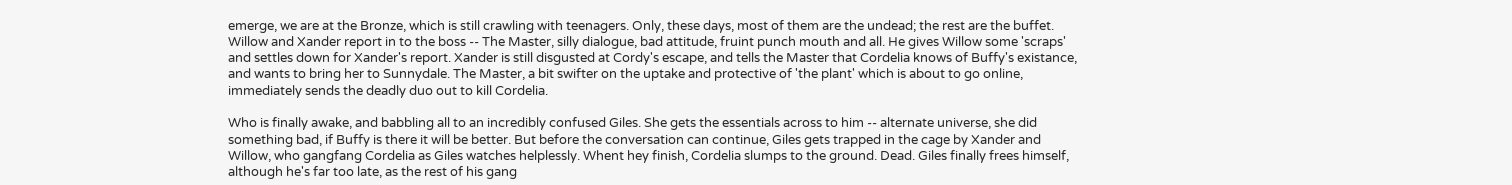emerge, we are at the Bronze, which is still crawling with teenagers. Only, these days, most of them are the undead; the rest are the buffet. Willow and Xander report in to the boss -- The Master, silly dialogue, bad attitude, fruint punch mouth and all. He gives Willow some 'scraps' and settles down for Xander's report. Xander is still disgusted at Cordy's escape, and tells the Master that Cordelia knows of Buffy's existance, and wants to bring her to Sunnydale. The Master, a bit swifter on the uptake and protective of 'the plant' which is about to go online, immediately sends the deadly duo out to kill Cordelia.

Who is finally awake, and babbling all to an incredibly confused Giles. She gets the essentials across to him -- alternate universe, she did something bad, if Buffy is there it will be better. But before the conversation can continue, Giles gets trapped in the cage by Xander and Willow, who gangfang Cordelia as Giles watches helplessly. Whent hey finish, Cordelia slumps to the ground. Dead. Giles finally frees himself, although he's far too late, as the rest of his gang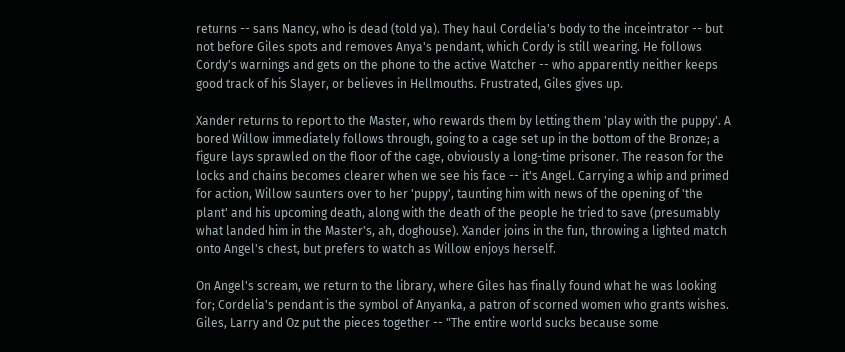returns -- sans Nancy, who is dead (told ya). They haul Cordelia's body to the inceintrator -- but not before Giles spots and removes Anya's pendant, which Cordy is still wearing. He follows Cordy's warnings and gets on the phone to the active Watcher -- who apparently neither keeps good track of his Slayer, or believes in Hellmouths. Frustrated, Giles gives up.

Xander returns to report to the Master, who rewards them by letting them 'play with the puppy'. A bored Willow immediately follows through, going to a cage set up in the bottom of the Bronze; a figure lays sprawled on the floor of the cage, obviously a long-time prisoner. The reason for the locks and chains becomes clearer when we see his face -- it's Angel. Carrying a whip and primed for action, Willow saunters over to her 'puppy', taunting him with news of the opening of 'the plant' and his upcoming death, along with the death of the people he tried to save (presumably what landed him in the Master's, ah, doghouse). Xander joins in the fun, throwing a lighted match onto Angel's chest, but prefers to watch as Willow enjoys herself.

On Angel's scream, we return to the library, where Giles has finally found what he was looking for; Cordelia's pendant is the symbol of Anyanka, a patron of scorned women who grants wishes. Giles, Larry and Oz put the pieces together -- "The entire world sucks because some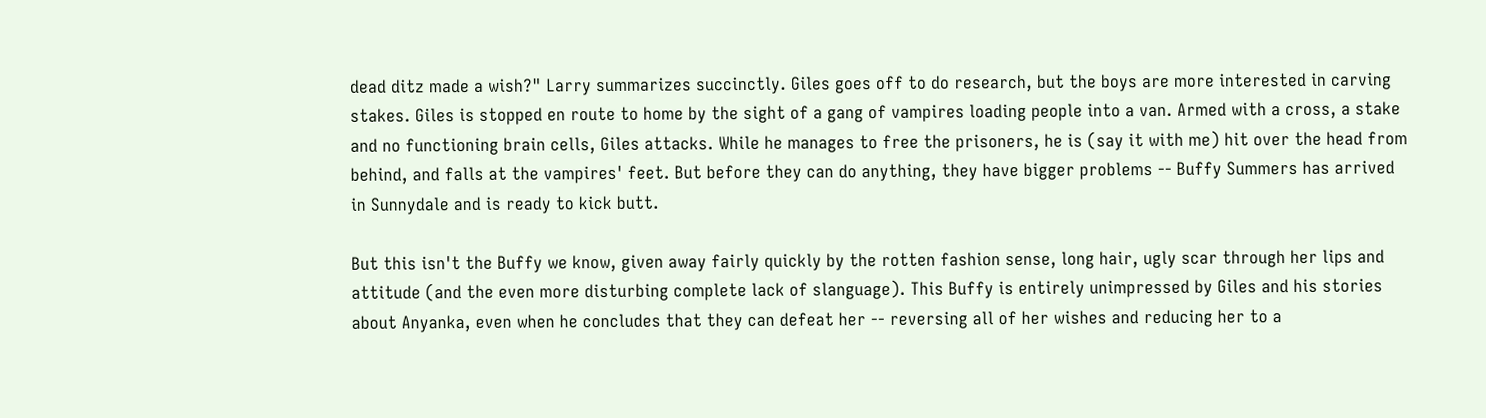dead ditz made a wish?" Larry summarizes succinctly. Giles goes off to do research, but the boys are more interested in carving stakes. Giles is stopped en route to home by the sight of a gang of vampires loading people into a van. Armed with a cross, a stake and no functioning brain cells, Giles attacks. While he manages to free the prisoners, he is (say it with me) hit over the head from behind, and falls at the vampires' feet. But before they can do anything, they have bigger problems -- Buffy Summers has arrived in Sunnydale and is ready to kick butt.

But this isn't the Buffy we know, given away fairly quickly by the rotten fashion sense, long hair, ugly scar through her lips and attitude (and the even more disturbing complete lack of slanguage). This Buffy is entirely unimpressed by Giles and his stories about Anyanka, even when he concludes that they can defeat her -- reversing all of her wishes and reducing her to a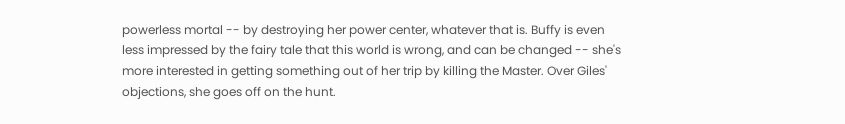powerless mortal -- by destroying her power center, whatever that is. Buffy is even less impressed by the fairy tale that this world is wrong, and can be changed -- she's more interested in getting something out of her trip by killing the Master. Over Giles' objections, she goes off on the hunt.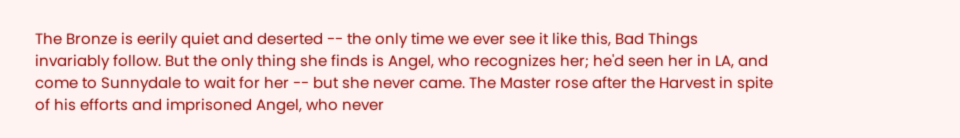The Bronze is eerily quiet and deserted -- the only time we ever see it like this, Bad Things invariably follow. But the only thing she finds is Angel, who recognizes her; he'd seen her in LA, and come to Sunnydale to wait for her -- but she never came. The Master rose after the Harvest in spite of his efforts and imprisoned Angel, who never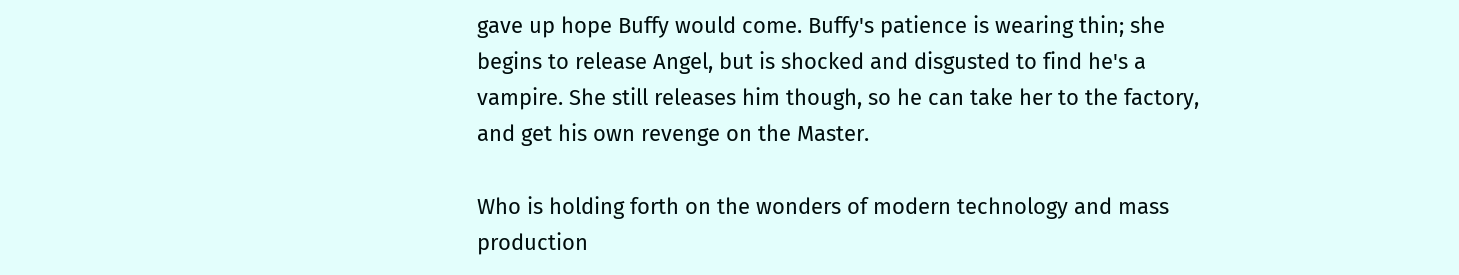gave up hope Buffy would come. Buffy's patience is wearing thin; she begins to release Angel, but is shocked and disgusted to find he's a vampire. She still releases him though, so he can take her to the factory, and get his own revenge on the Master.

Who is holding forth on the wonders of modern technology and mass production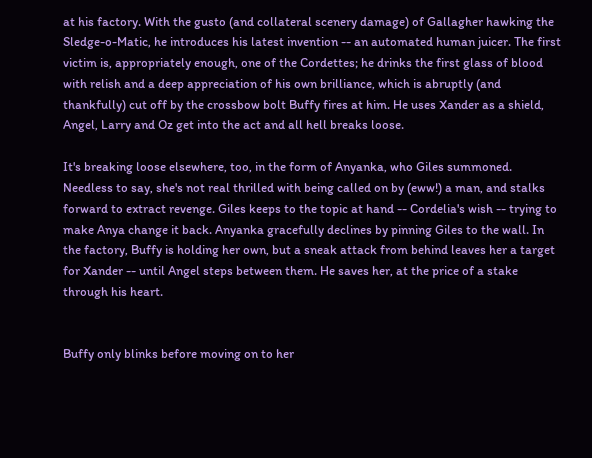at his factory. With the gusto (and collateral scenery damage) of Gallagher hawking the Sledge-o-Matic, he introduces his latest invention -- an automated human juicer. The first victim is, appropriately enough, one of the Cordettes; he drinks the first glass of blood with relish and a deep appreciation of his own brilliance, which is abruptly (and thankfully) cut off by the crossbow bolt Buffy fires at him. He uses Xander as a shield, Angel, Larry and Oz get into the act and all hell breaks loose.

It's breaking loose elsewhere, too, in the form of Anyanka, who Giles summoned. Needless to say, she's not real thrilled with being called on by (eww!) a man, and stalks forward to extract revenge. Giles keeps to the topic at hand -- Cordelia's wish -- trying to make Anya change it back. Anyanka gracefully declines by pinning Giles to the wall. In the factory, Buffy is holding her own, but a sneak attack from behind leaves her a target for Xander -- until Angel steps between them. He saves her, at the price of a stake through his heart.


Buffy only blinks before moving on to her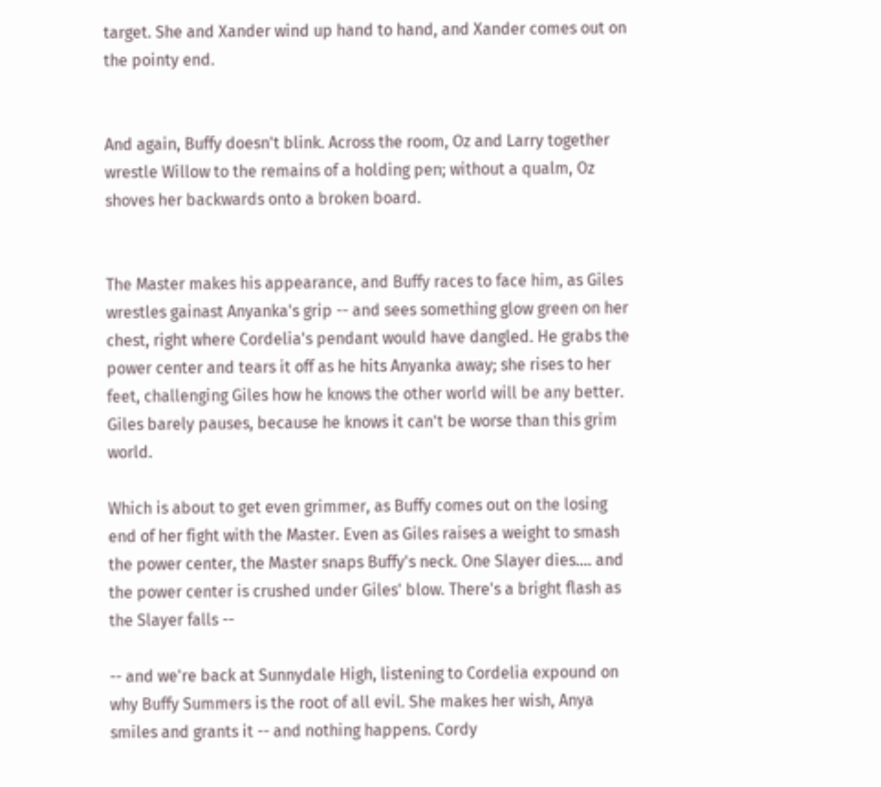target. She and Xander wind up hand to hand, and Xander comes out on the pointy end.


And again, Buffy doesn't blink. Across the room, Oz and Larry together wrestle Willow to the remains of a holding pen; without a qualm, Oz shoves her backwards onto a broken board.


The Master makes his appearance, and Buffy races to face him, as Giles wrestles gainast Anyanka's grip -- and sees something glow green on her chest, right where Cordelia's pendant would have dangled. He grabs the power center and tears it off as he hits Anyanka away; she rises to her feet, challenging Giles how he knows the other world will be any better. Giles barely pauses, because he knows it can't be worse than this grim world.

Which is about to get even grimmer, as Buffy comes out on the losing end of her fight with the Master. Even as Giles raises a weight to smash the power center, the Master snaps Buffy's neck. One Slayer dies.... and the power center is crushed under Giles' blow. There's a bright flash as the Slayer falls --

-- and we're back at Sunnydale High, listening to Cordelia expound on why Buffy Summers is the root of all evil. She makes her wish, Anya smiles and grants it -- and nothing happens. Cordy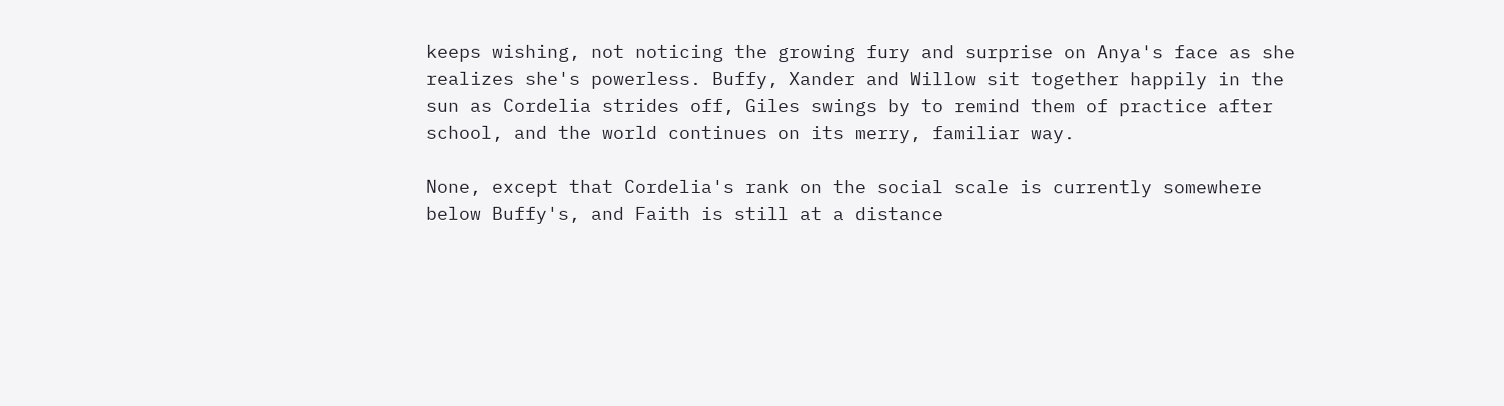keeps wishing, not noticing the growing fury and surprise on Anya's face as she realizes she's powerless. Buffy, Xander and Willow sit together happily in the sun as Cordelia strides off, Giles swings by to remind them of practice after school, and the world continues on its merry, familiar way.

None, except that Cordelia's rank on the social scale is currently somewhere below Buffy's, and Faith is still at a distance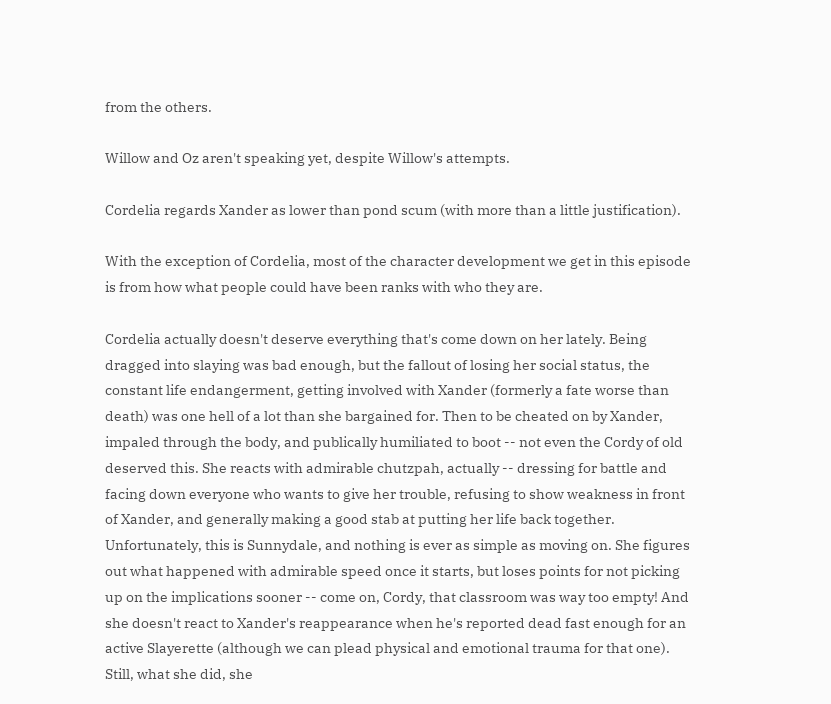from the others.

Willow and Oz aren't speaking yet, despite Willow's attempts.

Cordelia regards Xander as lower than pond scum (with more than a little justification).

With the exception of Cordelia, most of the character development we get in this episode is from how what people could have been ranks with who they are.

Cordelia actually doesn't deserve everything that's come down on her lately. Being dragged into slaying was bad enough, but the fallout of losing her social status, the constant life endangerment, getting involved with Xander (formerly a fate worse than death) was one hell of a lot than she bargained for. Then to be cheated on by Xander, impaled through the body, and publically humiliated to boot -- not even the Cordy of old deserved this. She reacts with admirable chutzpah, actually -- dressing for battle and facing down everyone who wants to give her trouble, refusing to show weakness in front of Xander, and generally making a good stab at putting her life back together. Unfortunately, this is Sunnydale, and nothing is ever as simple as moving on. She figures out what happened with admirable speed once it starts, but loses points for not picking up on the implications sooner -- come on, Cordy, that classroom was way too empty! And she doesn't react to Xander's reappearance when he's reported dead fast enough for an active Slayerette (although we can plead physical and emotional trauma for that one). Still, what she did, she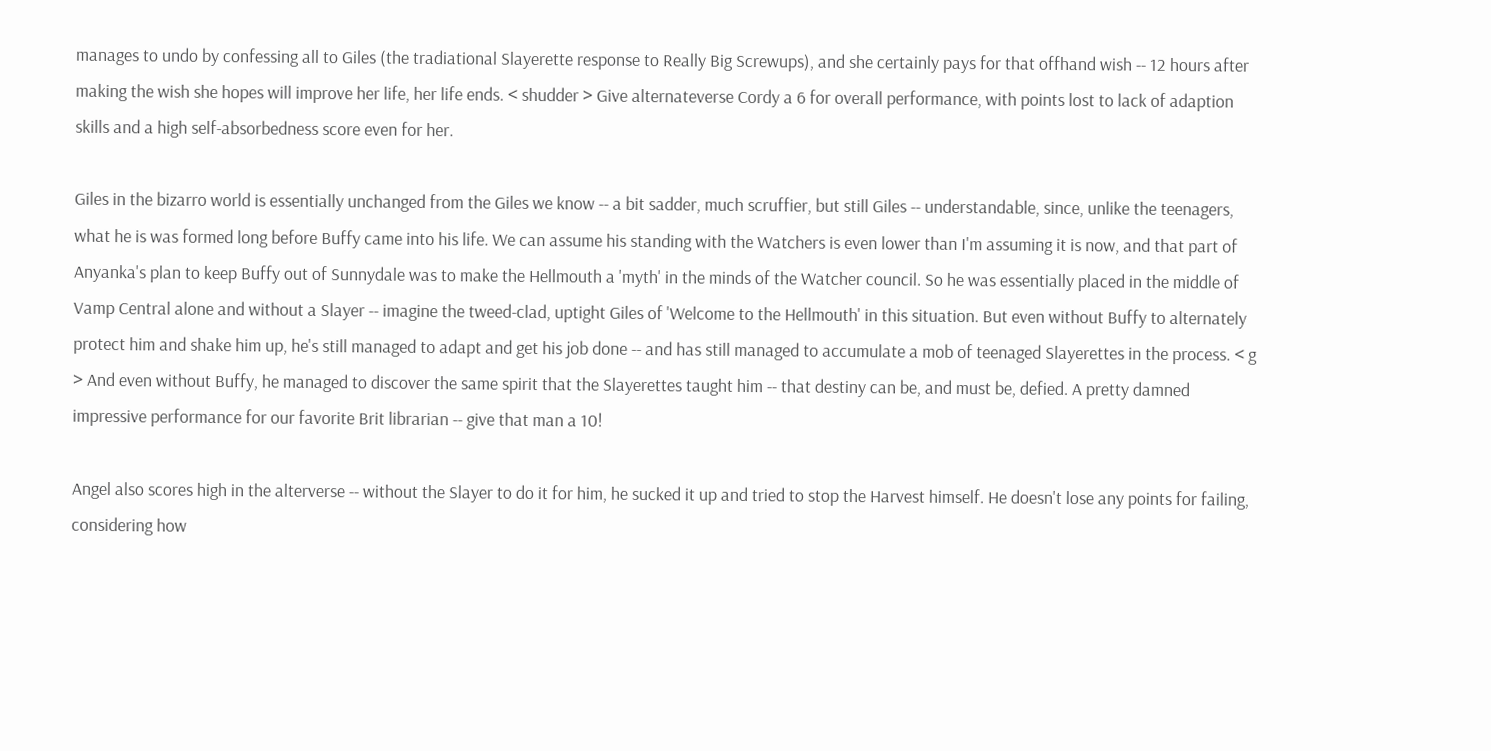manages to undo by confessing all to Giles (the tradiational Slayerette response to Really Big Screwups), and she certainly pays for that offhand wish -- 12 hours after making the wish she hopes will improve her life, her life ends. < shudder > Give alternateverse Cordy a 6 for overall performance, with points lost to lack of adaption skills and a high self-absorbedness score even for her.

Giles in the bizarro world is essentially unchanged from the Giles we know -- a bit sadder, much scruffier, but still Giles -- understandable, since, unlike the teenagers, what he is was formed long before Buffy came into his life. We can assume his standing with the Watchers is even lower than I'm assuming it is now, and that part of Anyanka's plan to keep Buffy out of Sunnydale was to make the Hellmouth a 'myth' in the minds of the Watcher council. So he was essentially placed in the middle of Vamp Central alone and without a Slayer -- imagine the tweed-clad, uptight Giles of 'Welcome to the Hellmouth' in this situation. But even without Buffy to alternately protect him and shake him up, he's still managed to adapt and get his job done -- and has still managed to accumulate a mob of teenaged Slayerettes in the process. < g > And even without Buffy, he managed to discover the same spirit that the Slayerettes taught him -- that destiny can be, and must be, defied. A pretty damned impressive performance for our favorite Brit librarian -- give that man a 10!

Angel also scores high in the alterverse -- without the Slayer to do it for him, he sucked it up and tried to stop the Harvest himself. He doesn't lose any points for failing, considering how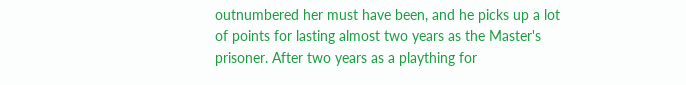outnumbered her must have been, and he picks up a lot of points for lasting almost two years as the Master's prisoner. After two years as a plaything for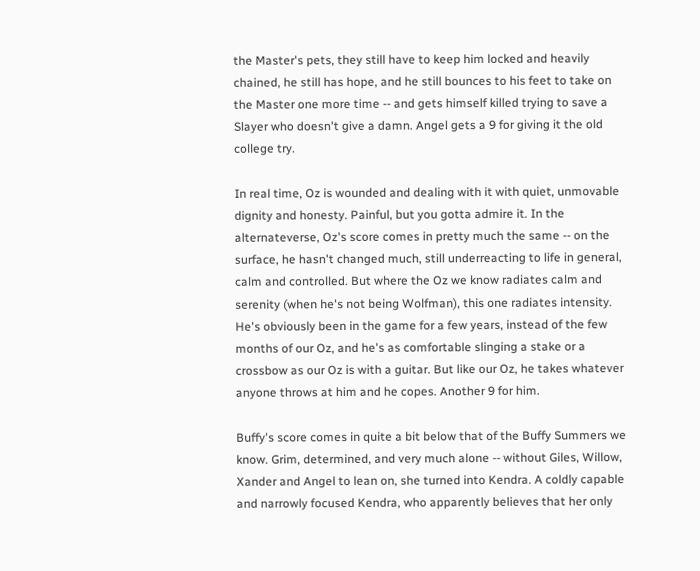the Master's pets, they still have to keep him locked and heavily chained, he still has hope, and he still bounces to his feet to take on the Master one more time -- and gets himself killed trying to save a Slayer who doesn't give a damn. Angel gets a 9 for giving it the old college try.

In real time, Oz is wounded and dealing with it with quiet, unmovable dignity and honesty. Painful, but you gotta admire it. In the alternateverse, Oz's score comes in pretty much the same -- on the surface, he hasn't changed much, still underreacting to life in general, calm and controlled. But where the Oz we know radiates calm and serenity (when he's not being Wolfman), this one radiates intensity. He's obviously been in the game for a few years, instead of the few months of our Oz, and he's as comfortable slinging a stake or a crossbow as our Oz is with a guitar. But like our Oz, he takes whatever anyone throws at him and he copes. Another 9 for him.

Buffy's score comes in quite a bit below that of the Buffy Summers we know. Grim, determined, and very much alone -- without Giles, Willow, Xander and Angel to lean on, she turned into Kendra. A coldly capable and narrowly focused Kendra, who apparently believes that her only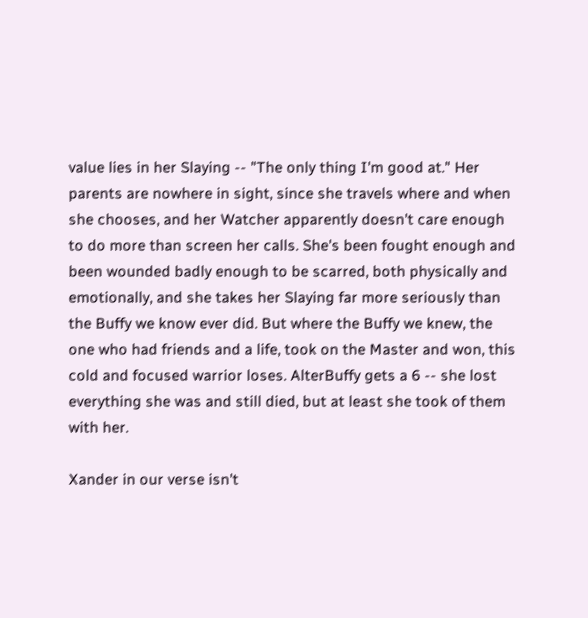value lies in her Slaying -- "The only thing I'm good at." Her parents are nowhere in sight, since she travels where and when she chooses, and her Watcher apparently doesn't care enough to do more than screen her calls. She's been fought enough and been wounded badly enough to be scarred, both physically and emotionally, and she takes her Slaying far more seriously than the Buffy we know ever did. But where the Buffy we knew, the one who had friends and a life, took on the Master and won, this cold and focused warrior loses. AlterBuffy gets a 6 -- she lost everything she was and still died, but at least she took of them with her.

Xander in our verse isn't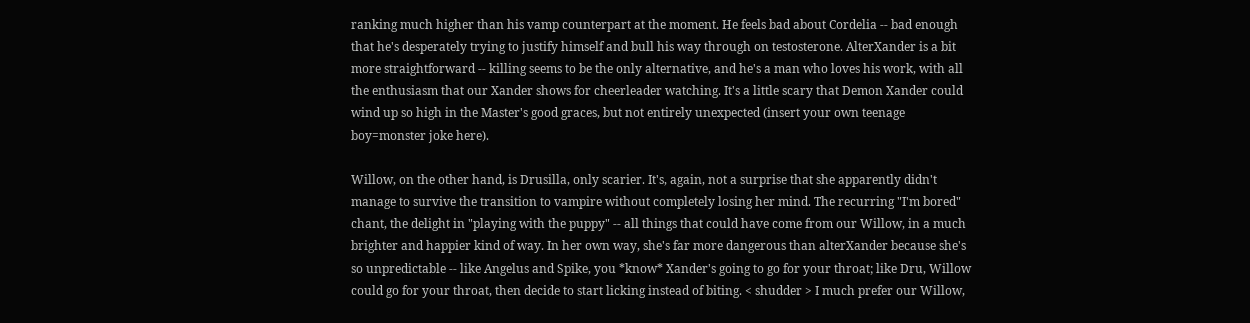ranking much higher than his vamp counterpart at the moment. He feels bad about Cordelia -- bad enough that he's desperately trying to justify himself and bull his way through on testosterone. AlterXander is a bit more straightforward -- killing seems to be the only alternative, and he's a man who loves his work, with all the enthusiasm that our Xander shows for cheerleader watching. It's a little scary that Demon Xander could wind up so high in the Master's good graces, but not entirely unexpected (insert your own teenage boy=monster joke here).

Willow, on the other hand, is Drusilla, only scarier. It's, again, not a surprise that she apparently didn't manage to survive the transition to vampire without completely losing her mind. The recurring "I'm bored" chant, the delight in "playing with the puppy" -- all things that could have come from our Willow, in a much brighter and happier kind of way. In her own way, she's far more dangerous than alterXander because she's so unpredictable -- like Angelus and Spike, you *know* Xander's going to go for your throat; like Dru, Willow could go for your throat, then decide to start licking instead of biting. < shudder > I much prefer our Willow,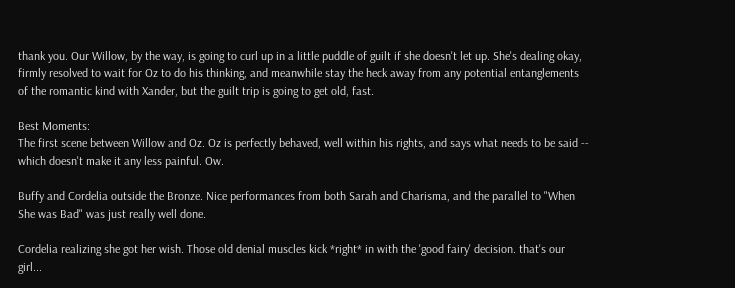thank you. Our Willow, by the way, is going to curl up in a little puddle of guilt if she doesn't let up. She's dealing okay, firmly resolved to wait for Oz to do his thinking, and meanwhile stay the heck away from any potential entanglements of the romantic kind with Xander, but the guilt trip is going to get old, fast.

Best Moments:
The first scene between Willow and Oz. Oz is perfectly behaved, well within his rights, and says what needs to be said -- which doesn't make it any less painful. Ow.

Buffy and Cordelia outside the Bronze. Nice performances from both Sarah and Charisma, and the parallel to "When She was Bad" was just really well done.

Cordelia realizing she got her wish. Those old denial muscles kick *right* in with the 'good fairy' decision. that's our girl...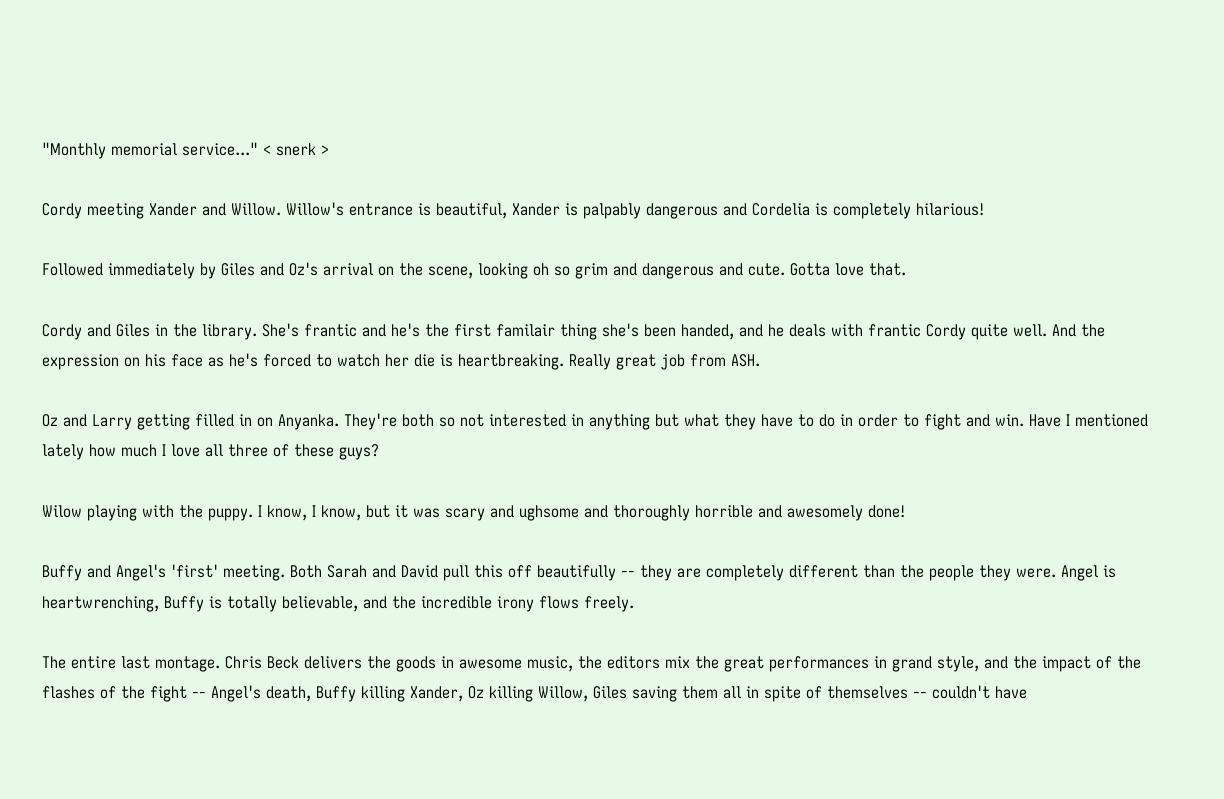"Monthly memorial service..." < snerk >

Cordy meeting Xander and Willow. Willow's entrance is beautiful, Xander is palpably dangerous and Cordelia is completely hilarious!

Followed immediately by Giles and Oz's arrival on the scene, looking oh so grim and dangerous and cute. Gotta love that.

Cordy and Giles in the library. She's frantic and he's the first familair thing she's been handed, and he deals with frantic Cordy quite well. And the expression on his face as he's forced to watch her die is heartbreaking. Really great job from ASH.

Oz and Larry getting filled in on Anyanka. They're both so not interested in anything but what they have to do in order to fight and win. Have I mentioned lately how much I love all three of these guys?

Wilow playing with the puppy. I know, I know, but it was scary and ughsome and thoroughly horrible and awesomely done!

Buffy and Angel's 'first' meeting. Both Sarah and David pull this off beautifully -- they are completely different than the people they were. Angel is heartwrenching, Buffy is totally believable, and the incredible irony flows freely.

The entire last montage. Chris Beck delivers the goods in awesome music, the editors mix the great performances in grand style, and the impact of the flashes of the fight -- Angel's death, Buffy killing Xander, Oz killing Willow, Giles saving them all in spite of themselves -- couldn't have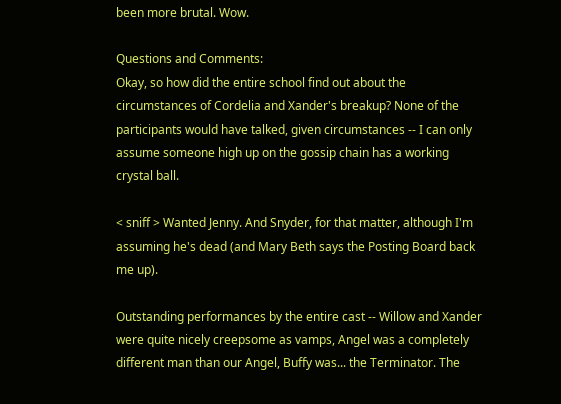been more brutal. Wow.

Questions and Comments:
Okay, so how did the entire school find out about the circumstances of Cordelia and Xander's breakup? None of the participants would have talked, given circumstances -- I can only assume someone high up on the gossip chain has a working crystal ball.

< sniff > Wanted Jenny. And Snyder, for that matter, although I'm assuming he's dead (and Mary Beth says the Posting Board back me up).

Outstanding performances by the entire cast -- Willow and Xander were quite nicely creepsome as vamps, Angel was a completely different man than our Angel, Buffy was... the Terminator. The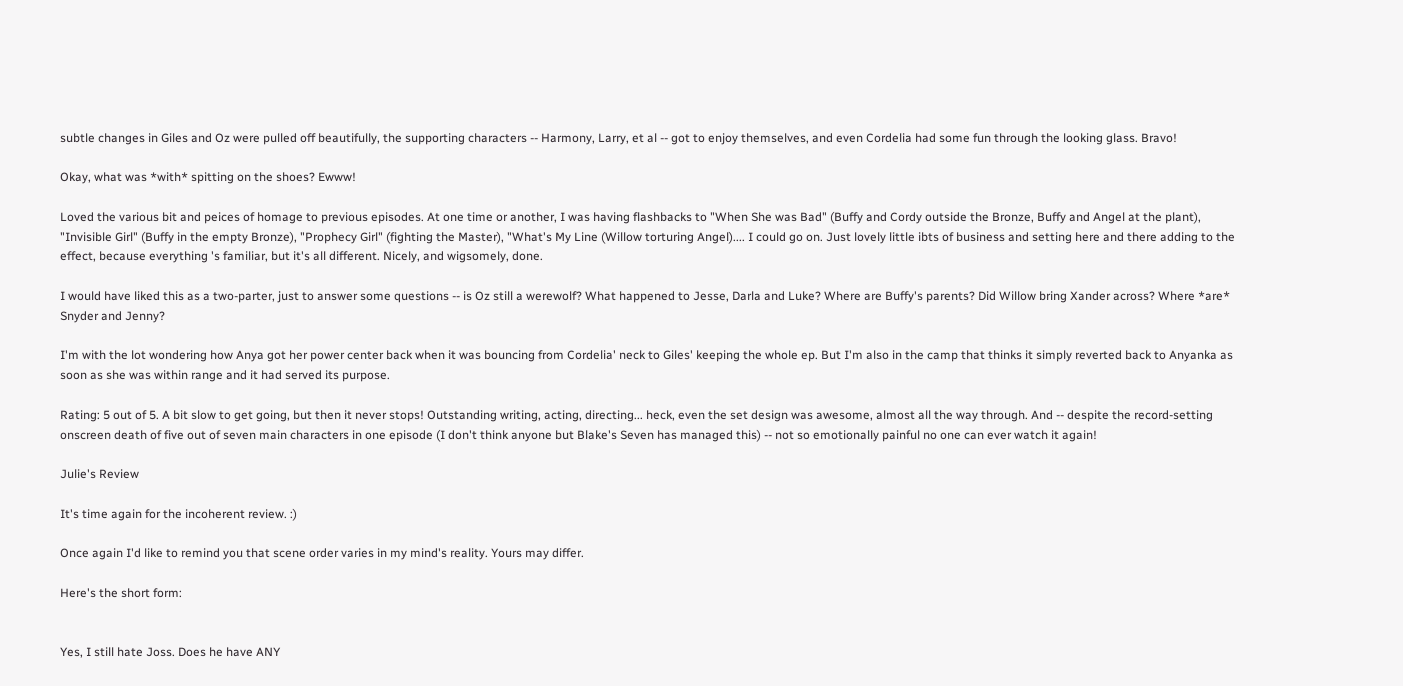subtle changes in Giles and Oz were pulled off beautifully, the supporting characters -- Harmony, Larry, et al -- got to enjoy themselves, and even Cordelia had some fun through the looking glass. Bravo!

Okay, what was *with* spitting on the shoes? Ewww!

Loved the various bit and peices of homage to previous episodes. At one time or another, I was having flashbacks to "When She was Bad" (Buffy and Cordy outside the Bronze, Buffy and Angel at the plant), "Invisible Girl" (Buffy in the empty Bronze), "Prophecy Girl" (fighting the Master), "What's My Line (Willow torturing Angel).... I could go on. Just lovely little ibts of business and setting here and there adding to the effect, because everything 's familiar, but it's all different. Nicely, and wigsomely, done.

I would have liked this as a two-parter, just to answer some questions -- is Oz still a werewolf? What happened to Jesse, Darla and Luke? Where are Buffy's parents? Did Willow bring Xander across? Where *are* Snyder and Jenny?

I'm with the lot wondering how Anya got her power center back when it was bouncing from Cordelia' neck to Giles' keeping the whole ep. But I'm also in the camp that thinks it simply reverted back to Anyanka as soon as she was within range and it had served its purpose.

Rating: 5 out of 5. A bit slow to get going, but then it never stops! Outstanding writing, acting, directing... heck, even the set design was awesome, almost all the way through. And -- despite the record-setting onscreen death of five out of seven main characters in one episode (I don't think anyone but Blake's Seven has managed this) -- not so emotionally painful no one can ever watch it again!

Julie's Review

It's time again for the incoherent review. :)

Once again I'd like to remind you that scene order varies in my mind's reality. Yours may differ.

Here's the short form:


Yes, I still hate Joss. Does he have ANY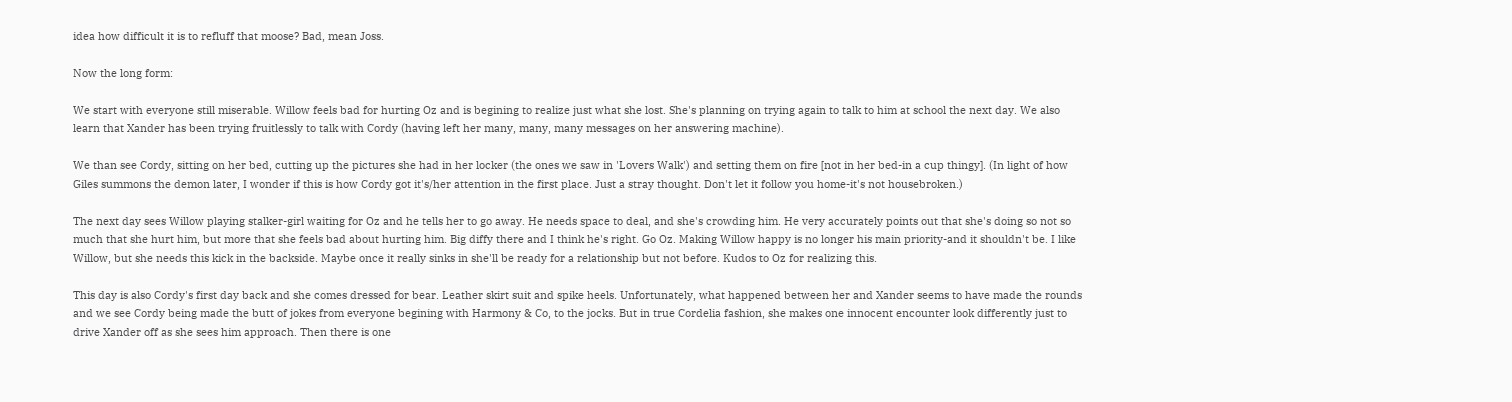idea how difficult it is to refluff that moose? Bad, mean Joss.

Now the long form:

We start with everyone still miserable. Willow feels bad for hurting Oz and is begining to realize just what she lost. She's planning on trying again to talk to him at school the next day. We also learn that Xander has been trying fruitlessly to talk with Cordy (having left her many, many, many messages on her answering machine).

We than see Cordy, sitting on her bed, cutting up the pictures she had in her locker (the ones we saw in 'Lovers Walk') and setting them on fire [not in her bed-in a cup thingy]. (In light of how Giles summons the demon later, I wonder if this is how Cordy got it's/her attention in the first place. Just a stray thought. Don't let it follow you home-it's not housebroken.)

The next day sees Willow playing stalker-girl waiting for Oz and he tells her to go away. He needs space to deal, and she's crowding him. He very accurately points out that she's doing so not so much that she hurt him, but more that she feels bad about hurting him. Big diffy there and I think he's right. Go Oz. Making Willow happy is no longer his main priority-and it shouldn't be. I like Willow, but she needs this kick in the backside. Maybe once it really sinks in she'll be ready for a relationship but not before. Kudos to Oz for realizing this.

This day is also Cordy's first day back and she comes dressed for bear. Leather skirt suit and spike heels. Unfortunately, what happened between her and Xander seems to have made the rounds and we see Cordy being made the butt of jokes from everyone begining with Harmony & Co, to the jocks. But in true Cordelia fashion, she makes one innocent encounter look differently just to drive Xander off as she sees him approach. Then there is one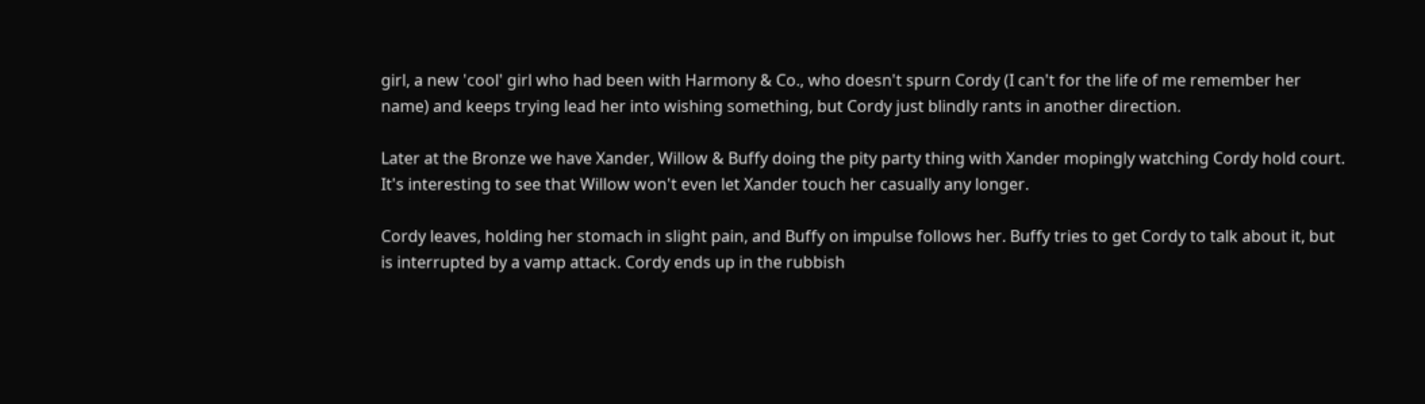girl, a new 'cool' girl who had been with Harmony & Co., who doesn't spurn Cordy (I can't for the life of me remember her name) and keeps trying lead her into wishing something, but Cordy just blindly rants in another direction.

Later at the Bronze we have Xander, Willow & Buffy doing the pity party thing with Xander mopingly watching Cordy hold court. It's interesting to see that Willow won't even let Xander touch her casually any longer.

Cordy leaves, holding her stomach in slight pain, and Buffy on impulse follows her. Buffy tries to get Cordy to talk about it, but is interrupted by a vamp attack. Cordy ends up in the rubbish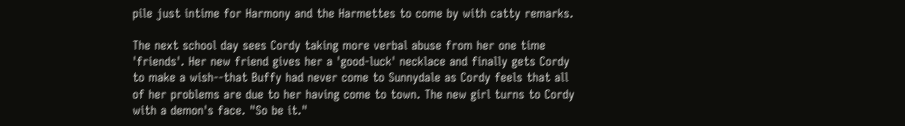pile just intime for Harmony and the Harmettes to come by with catty remarks.

The next school day sees Cordy taking more verbal abuse from her one time 'friends'. Her new friend gives her a 'good-luck' necklace and finally gets Cordy to make a wish--that Buffy had never come to Sunnydale as Cordy feels that all of her problems are due to her having come to town. The new girl turns to Cordy with a demon's face. "So be it."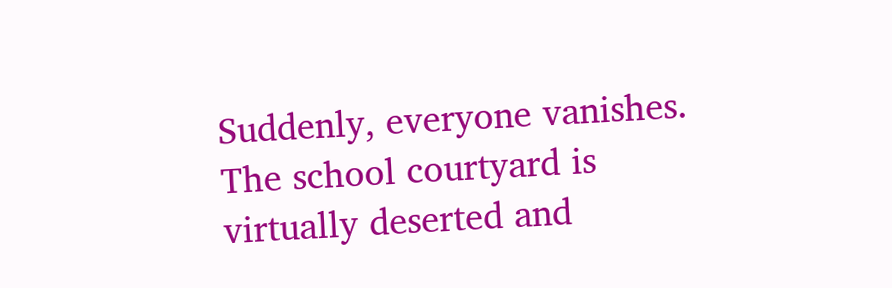Suddenly, everyone vanishes. The school courtyard is virtually deserted and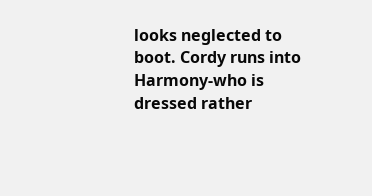looks neglected to boot. Cordy runs into Harmony-who is dressed rather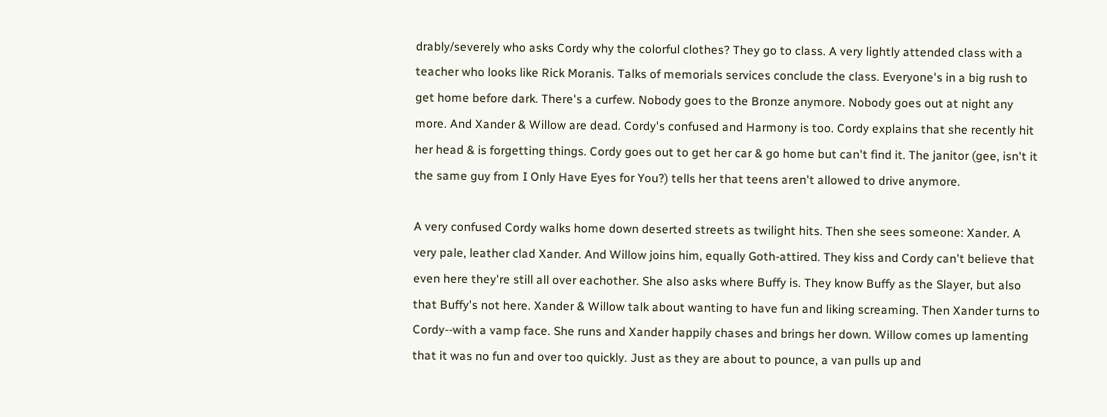drably/severely who asks Cordy why the colorful clothes? They go to class. A very lightly attended class with a teacher who looks like Rick Moranis. Talks of memorials services conclude the class. Everyone's in a big rush to get home before dark. There's a curfew. Nobody goes to the Bronze anymore. Nobody goes out at night any more. And Xander & Willow are dead. Cordy's confused and Harmony is too. Cordy explains that she recently hit her head & is forgetting things. Cordy goes out to get her car & go home but can't find it. The janitor (gee, isn't it the same guy from I Only Have Eyes for You?) tells her that teens aren't allowed to drive anymore.

A very confused Cordy walks home down deserted streets as twilight hits. Then she sees someone: Xander. A very pale, leather clad Xander. And Willow joins him, equally Goth-attired. They kiss and Cordy can't believe that even here they're still all over eachother. She also asks where Buffy is. They know Buffy as the Slayer, but also that Buffy's not here. Xander & Willow talk about wanting to have fun and liking screaming. Then Xander turns to Cordy--with a vamp face. She runs and Xander happily chases and brings her down. Willow comes up lamenting that it was no fun and over too quickly. Just as they are about to pounce, a van pulls up and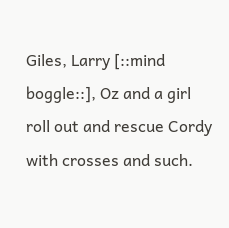Giles, Larry [::mind boggle::], Oz and a girl roll out and rescue Cordy with crosses and such.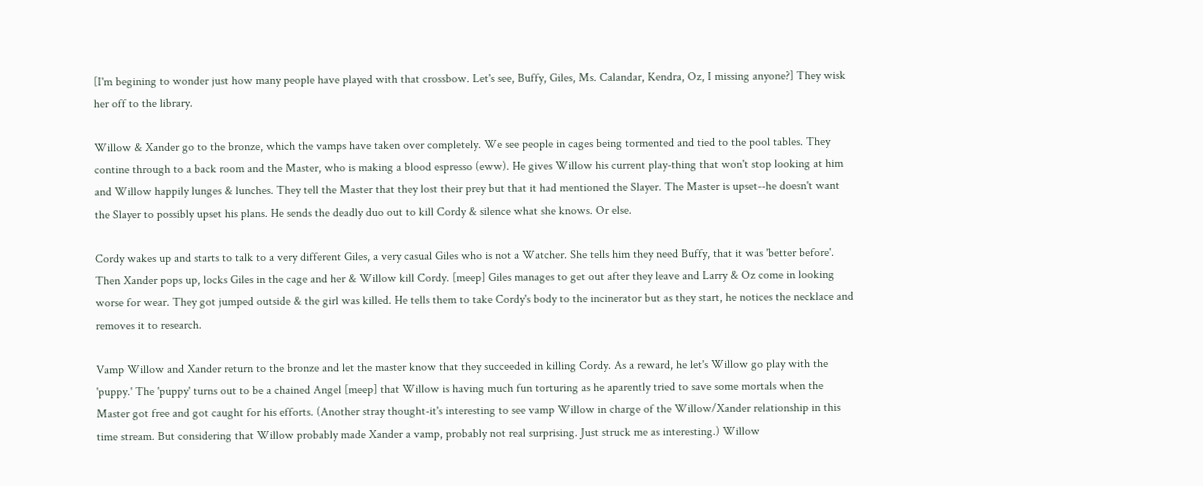[I'm begining to wonder just how many people have played with that crossbow. Let's see, Buffy, Giles, Ms. Calandar, Kendra, Oz, I missing anyone?] They wisk her off to the library.

Willow & Xander go to the bronze, which the vamps have taken over completely. We see people in cages being tormented and tied to the pool tables. They contine through to a back room and the Master, who is making a blood espresso (eww). He gives Willow his current play-thing that won't stop looking at him and Willow happily lunges & lunches. They tell the Master that they lost their prey but that it had mentioned the Slayer. The Master is upset--he doesn't want the Slayer to possibly upset his plans. He sends the deadly duo out to kill Cordy & silence what she knows. Or else.

Cordy wakes up and starts to talk to a very different Giles, a very casual Giles who is not a Watcher. She tells him they need Buffy, that it was 'better before'. Then Xander pops up, locks Giles in the cage and her & Willow kill Cordy. [meep] Giles manages to get out after they leave and Larry & Oz come in looking worse for wear. They got jumped outside & the girl was killed. He tells them to take Cordy's body to the incinerator but as they start, he notices the necklace and removes it to research.

Vamp Willow and Xander return to the bronze and let the master know that they succeeded in killing Cordy. As a reward, he let's Willow go play with the 'puppy.' The 'puppy' turns out to be a chained Angel [meep] that Willow is having much fun torturing as he aparently tried to save some mortals when the Master got free and got caught for his efforts. (Another stray thought-it's interesting to see vamp Willow in charge of the Willow/Xander relationship in this time stream. But considering that Willow probably made Xander a vamp, probably not real surprising. Just struck me as interesting.) Willow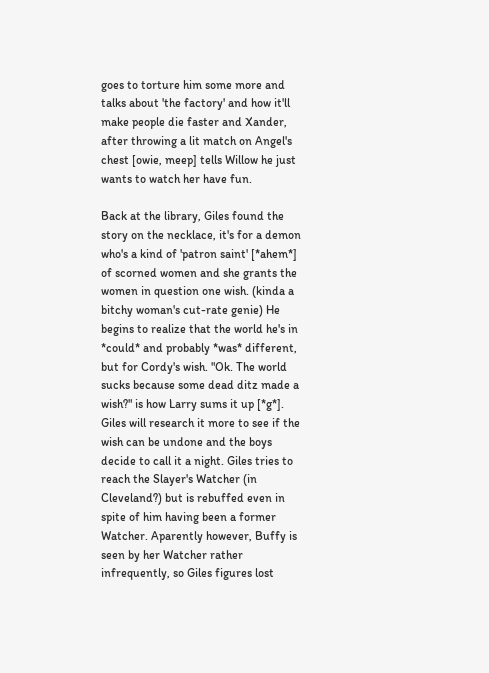goes to torture him some more and talks about 'the factory' and how it'll make people die faster and Xander, after throwing a lit match on Angel's chest [owie, meep] tells Willow he just wants to watch her have fun.

Back at the library, Giles found the story on the necklace, it's for a demon who's a kind of 'patron saint' [*ahem*] of scorned women and she grants the women in question one wish. (kinda a bitchy woman's cut-rate genie) He begins to realize that the world he's in *could* and probably *was* different, but for Cordy's wish. "Ok. The world sucks because some dead ditz made a wish?" is how Larry sums it up [*g*]. Giles will research it more to see if the wish can be undone and the boys decide to call it a night. Giles tries to reach the Slayer's Watcher (in Cleveland?) but is rebuffed even in spite of him having been a former Watcher. Aparently however, Buffy is seen by her Watcher rather infrequently, so Giles figures lost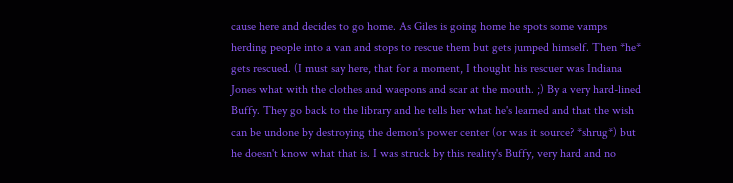cause here and decides to go home. As Giles is going home he spots some vamps herding people into a van and stops to rescue them but gets jumped himself. Then *he* gets rescued. (I must say here, that for a moment, I thought his rescuer was Indiana Jones what with the clothes and waepons and scar at the mouth. ;) By a very hard-lined Buffy. They go back to the library and he tells her what he's learned and that the wish can be undone by destroying the demon's power center (or was it source? *shrug*) but he doesn't know what that is. I was struck by this reality's Buffy, very hard and no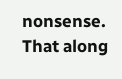nonsense. That along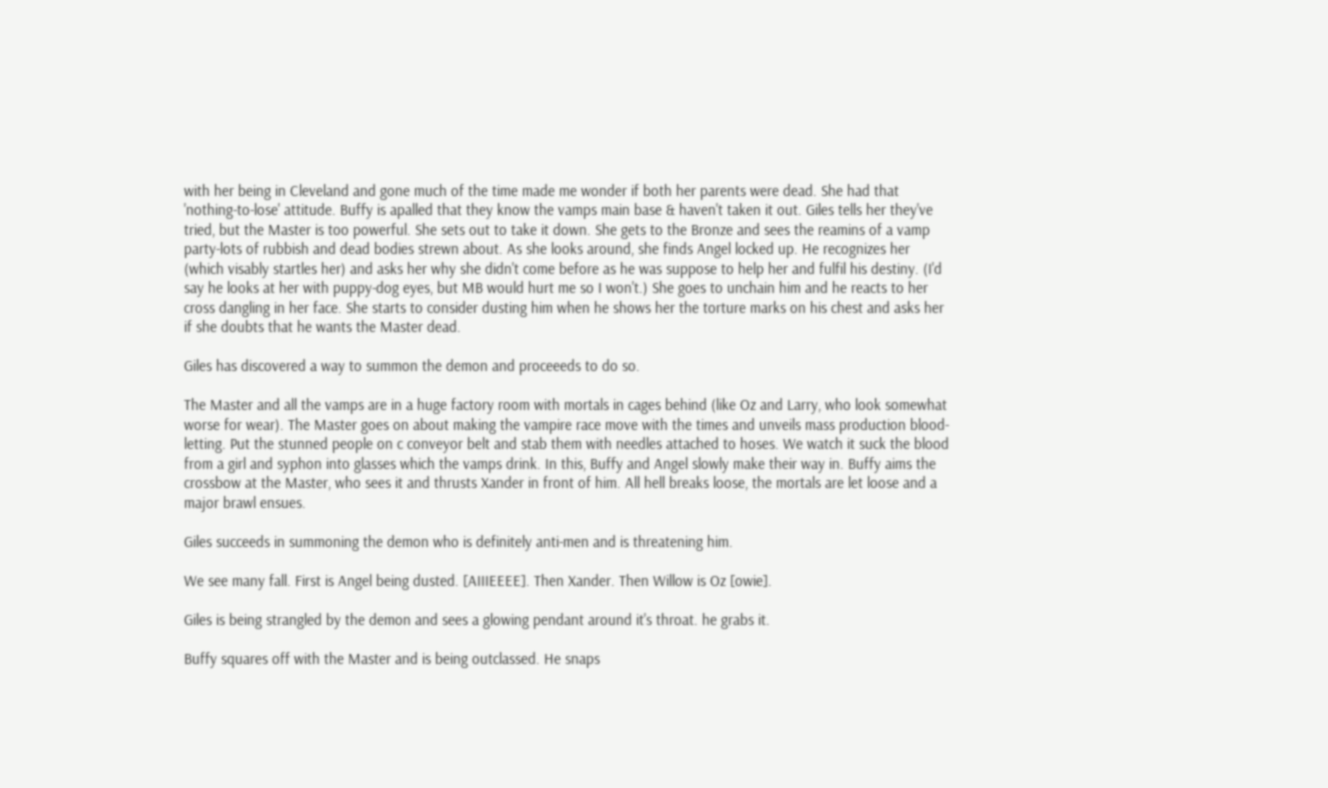with her being in Cleveland and gone much of the time made me wonder if both her parents were dead. She had that 'nothing-to-lose' attitude. Buffy is apalled that they know the vamps main base & haven't taken it out. Giles tells her they've tried, but the Master is too powerful. She sets out to take it down. She gets to the Bronze and sees the reamins of a vamp party-lots of rubbish and dead bodies strewn about. As she looks around, she finds Angel locked up. He recognizes her (which visably startles her) and asks her why she didn't come before as he was suppose to help her and fulfil his destiny. (I'd say he looks at her with puppy-dog eyes, but MB would hurt me so I won't.) She goes to unchain him and he reacts to her cross dangling in her face. She starts to consider dusting him when he shows her the torture marks on his chest and asks her if she doubts that he wants the Master dead.

Giles has discovered a way to summon the demon and proceeeds to do so.

The Master and all the vamps are in a huge factory room with mortals in cages behind (like Oz and Larry, who look somewhat worse for wear). The Master goes on about making the vampire race move with the times and unveils mass production blood-letting. Put the stunned people on c conveyor belt and stab them with needles attached to hoses. We watch it suck the blood from a girl and syphon into glasses which the vamps drink. In this, Buffy and Angel slowly make their way in. Buffy aims the crossbow at the Master, who sees it and thrusts Xander in front of him. All hell breaks loose, the mortals are let loose and a major brawl ensues.

Giles succeeds in summoning the demon who is definitely anti-men and is threatening him.

We see many fall. First is Angel being dusted. [AIIIEEEE]. Then Xander. Then Willow is Oz [owie].

Giles is being strangled by the demon and sees a glowing pendant around it's throat. he grabs it.

Buffy squares off with the Master and is being outclassed. He snaps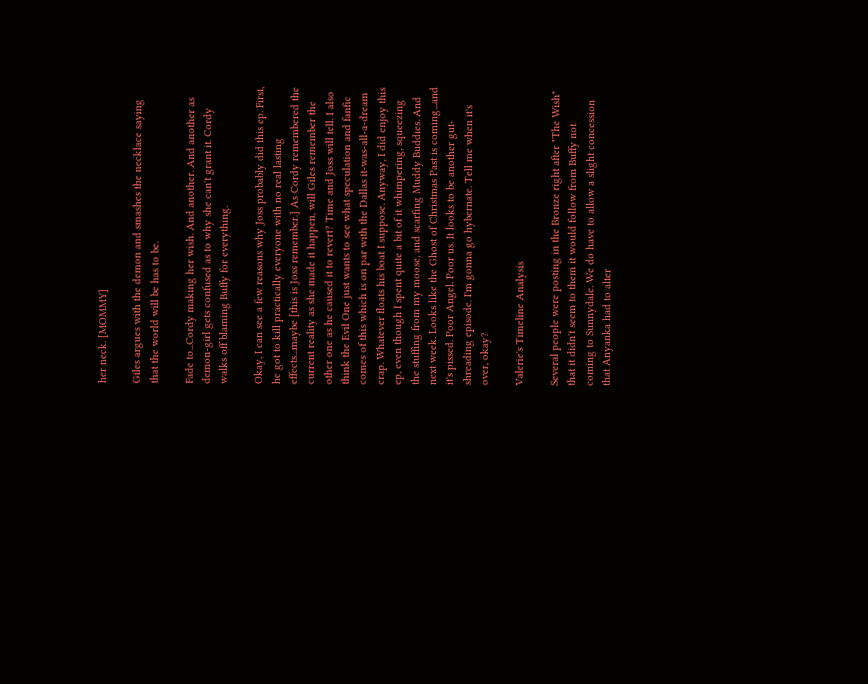her neck. [MOMMY]

Giles argues with the demon and smashes the necklace saying that the world will be has to be.

Fade to...Cordy making her wish. And another. And another as demon-girl gets confused as to why she can't grant it. Cordy walks off blaming Buffy for everything.

Okay, I can see a few reasons why Joss probably did this ep. First, he got to kill practically everyone with no real lasting effects...maybe [this is Joss remember.] As Cordy remembered the current reality as she made it happen, will Giles remember the other one as he caused it to revert? Time and Joss will tell. I also think the Evil One just wants to see what speculation and fanfic comes of this which is on par with the Dallas it-was-all-a-dream crap. Whatever floats his boat I suppose. Anyway, I did enjoy this ep, even though I spent quite a bit of it whimpering, squeezing the stuffing from my moose, and scarfing Muddy Buddies. And next week. Looks like the Ghost of Christmas Past is coming...and it's pissed. Poor Angel. Poor us. It looks to be another gut-shreading episode. I'm gonna go hybernate. Tell me when it's over, okay?

Valerie's Timeline Analysis

Several people were posting in the Bronze right after "The Wish" that it didn't seem to them it would follow from Buffy not coming to Sunnydale. We do have to allow a slight concession that Anyanka had to alter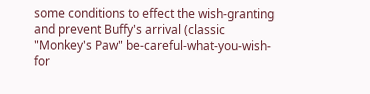some conditions to effect the wish-granting and prevent Buffy's arrival (classic "Monkey's Paw" be-careful-what-you-wish-for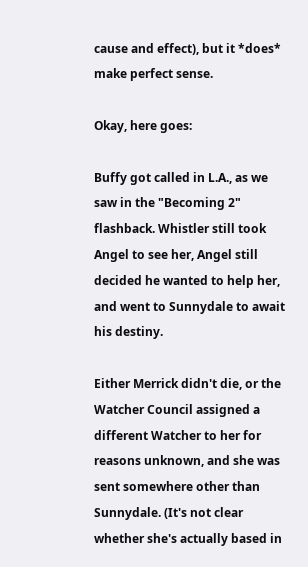cause and effect), but it *does* make perfect sense.

Okay, here goes:

Buffy got called in L.A., as we saw in the "Becoming 2" flashback. Whistler still took Angel to see her, Angel still decided he wanted to help her, and went to Sunnydale to await his destiny.

Either Merrick didn't die, or the Watcher Council assigned a different Watcher to her for reasons unknown, and she was sent somewhere other than Sunnydale. (It's not clear whether she's actually based in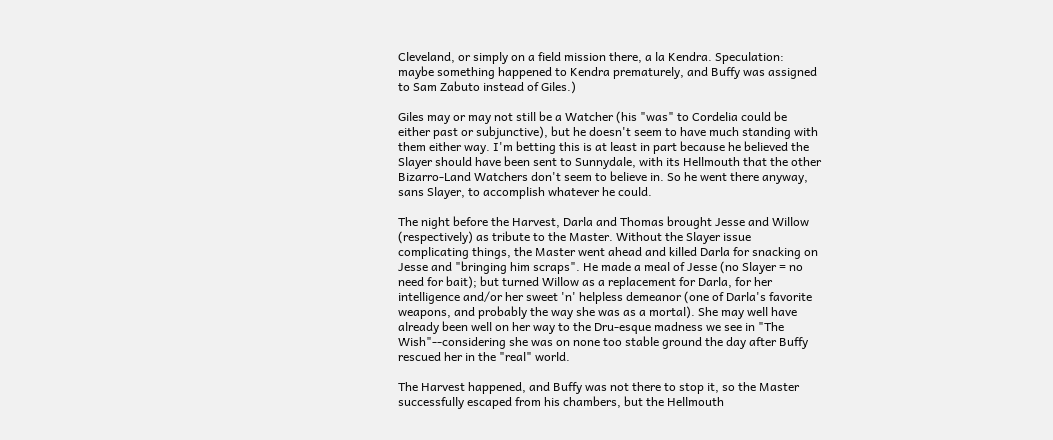Cleveland, or simply on a field mission there, a la Kendra. Speculation: maybe something happened to Kendra prematurely, and Buffy was assigned to Sam Zabuto instead of Giles.)

Giles may or may not still be a Watcher (his "was" to Cordelia could be either past or subjunctive), but he doesn't seem to have much standing with them either way. I'm betting this is at least in part because he believed the Slayer should have been sent to Sunnydale, with its Hellmouth that the other Bizarro-Land Watchers don't seem to believe in. So he went there anyway, sans Slayer, to accomplish whatever he could.

The night before the Harvest, Darla and Thomas brought Jesse and Willow (respectively) as tribute to the Master. Without the Slayer issue complicating things, the Master went ahead and killed Darla for snacking on Jesse and "bringing him scraps". He made a meal of Jesse (no Slayer = no need for bait); but turned Willow as a replacement for Darla, for her intelligence and/or her sweet 'n' helpless demeanor (one of Darla's favorite weapons, and probably the way she was as a mortal). She may well have already been well on her way to the Dru-esque madness we see in "The Wish"--considering she was on none too stable ground the day after Buffy rescued her in the "real" world.

The Harvest happened, and Buffy was not there to stop it, so the Master successfully escaped from his chambers, but the Hellmouth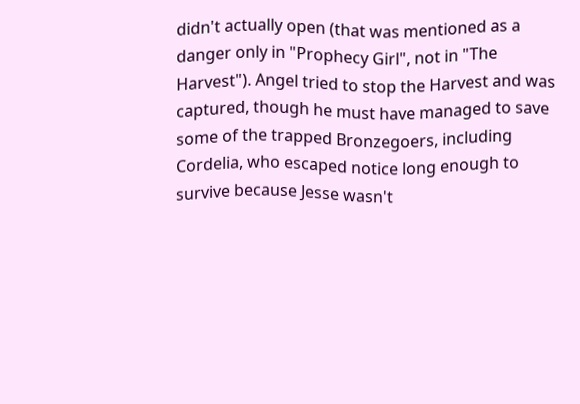didn't actually open (that was mentioned as a danger only in "Prophecy Girl", not in "The Harvest"). Angel tried to stop the Harvest and was captured, though he must have managed to save some of the trapped Bronzegoers, including Cordelia, who escaped notice long enough to survive because Jesse wasn't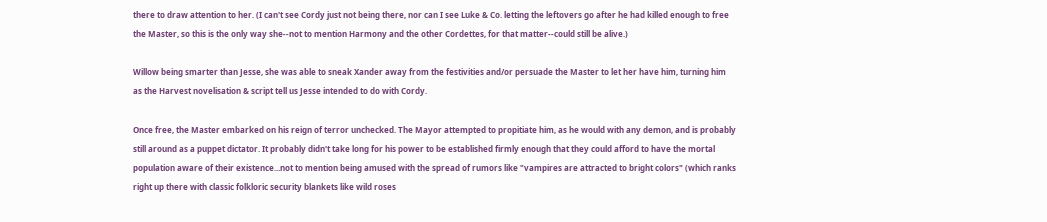there to draw attention to her. (I can't see Cordy just not being there, nor can I see Luke & Co. letting the leftovers go after he had killed enough to free the Master, so this is the only way she--not to mention Harmony and the other Cordettes, for that matter--could still be alive.)

Willow being smarter than Jesse, she was able to sneak Xander away from the festivities and/or persuade the Master to let her have him, turning him as the Harvest novelisation & script tell us Jesse intended to do with Cordy.

Once free, the Master embarked on his reign of terror unchecked. The Mayor attempted to propitiate him, as he would with any demon, and is probably still around as a puppet dictator. It probably didn't take long for his power to be established firmly enough that they could afford to have the mortal population aware of their existence...not to mention being amused with the spread of rumors like "vampires are attracted to bright colors" (which ranks right up there with classic folkloric security blankets like wild roses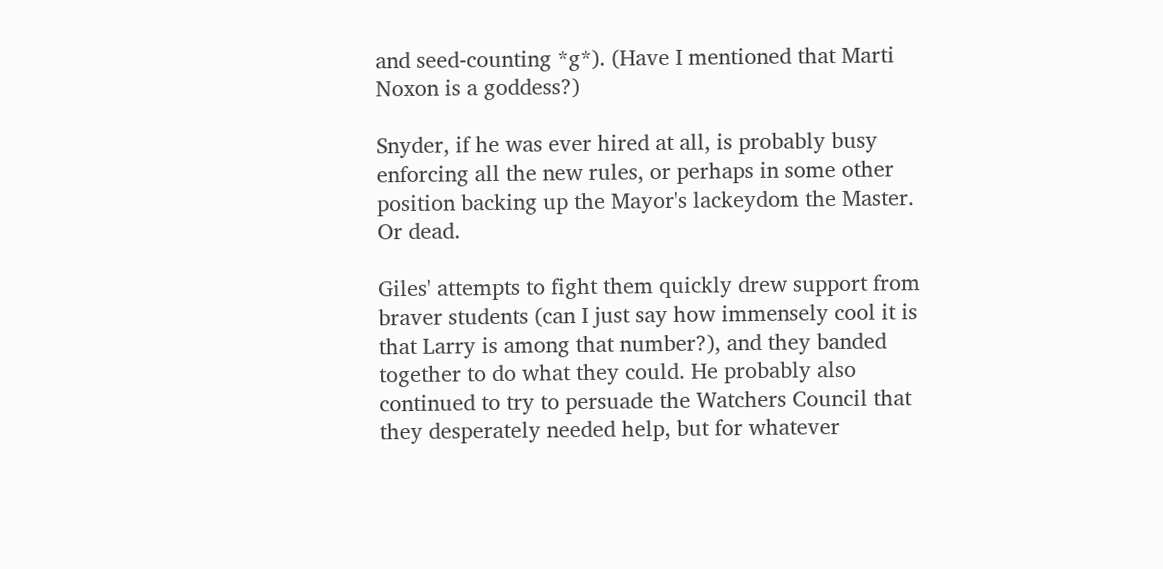and seed-counting *g*). (Have I mentioned that Marti Noxon is a goddess?)

Snyder, if he was ever hired at all, is probably busy enforcing all the new rules, or perhaps in some other position backing up the Mayor's lackeydom the Master. Or dead.

Giles' attempts to fight them quickly drew support from braver students (can I just say how immensely cool it is that Larry is among that number?), and they banded together to do what they could. He probably also continued to try to persuade the Watchers Council that they desperately needed help, but for whatever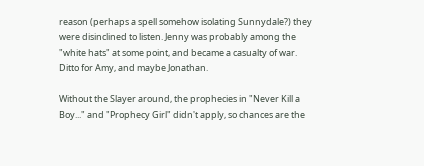reason (perhaps a spell somehow isolating Sunnydale?) they were disinclined to listen. Jenny was probably among the "white hats" at some point, and became a casualty of war. Ditto for Amy, and maybe Jonathan.

Without the Slayer around, the prophecies in "Never Kill a Boy..." and "Prophecy Girl" didn't apply, so chances are the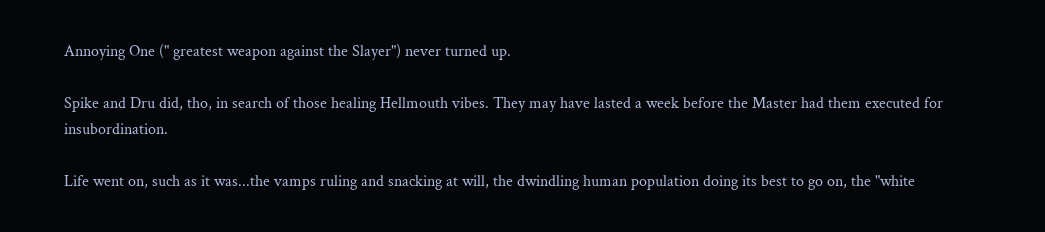Annoying One (" greatest weapon against the Slayer") never turned up.

Spike and Dru did, tho, in search of those healing Hellmouth vibes. They may have lasted a week before the Master had them executed for insubordination.

Life went on, such as it was...the vamps ruling and snacking at will, the dwindling human population doing its best to go on, the "white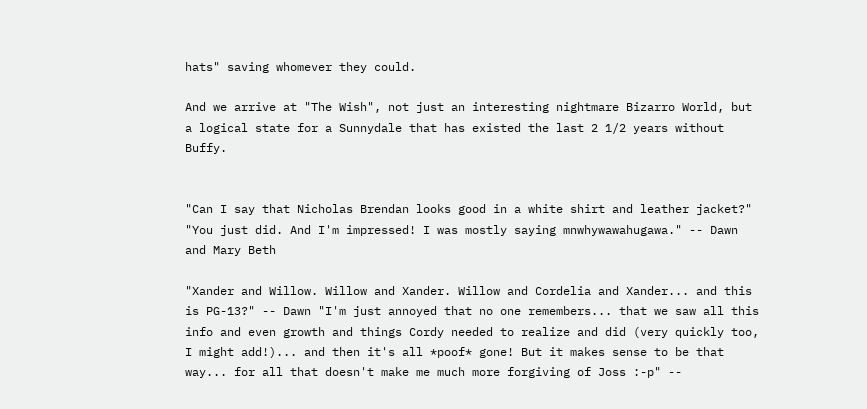hats" saving whomever they could.

And we arrive at "The Wish", not just an interesting nightmare Bizarro World, but a logical state for a Sunnydale that has existed the last 2 1/2 years without Buffy.


"Can I say that Nicholas Brendan looks good in a white shirt and leather jacket?"
"You just did. And I'm impressed! I was mostly saying mnwhywawahugawa." -- Dawn and Mary Beth

"Xander and Willow. Willow and Xander. Willow and Cordelia and Xander... and this is PG-13?" -- Dawn "I'm just annoyed that no one remembers... that we saw all this info and even growth and things Cordy needed to realize and did (very quickly too, I might add!)... and then it's all *poof* gone! But it makes sense to be that way... for all that doesn't make me much more forgiving of Joss :-p" --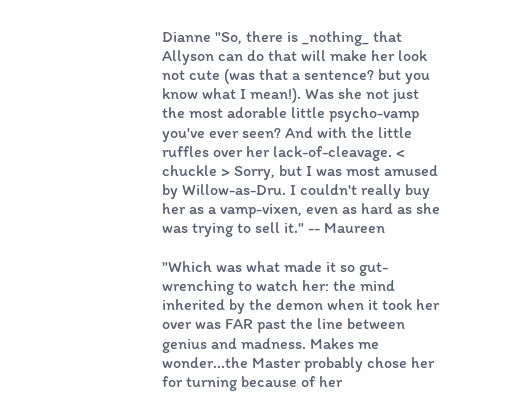Dianne "So, there is _nothing_ that Allyson can do that will make her look not cute (was that a sentence? but you know what I mean!). Was she not just the most adorable little psycho-vamp you've ever seen? And with the little ruffles over her lack-of-cleavage. < chuckle > Sorry, but I was most amused by Willow-as-Dru. I couldn't really buy her as a vamp-vixen, even as hard as she was trying to sell it." -- Maureen

"Which was what made it so gut-wrenching to watch her: the mind inherited by the demon when it took her over was FAR past the line between genius and madness. Makes me wonder...the Master probably chose her for turning because of her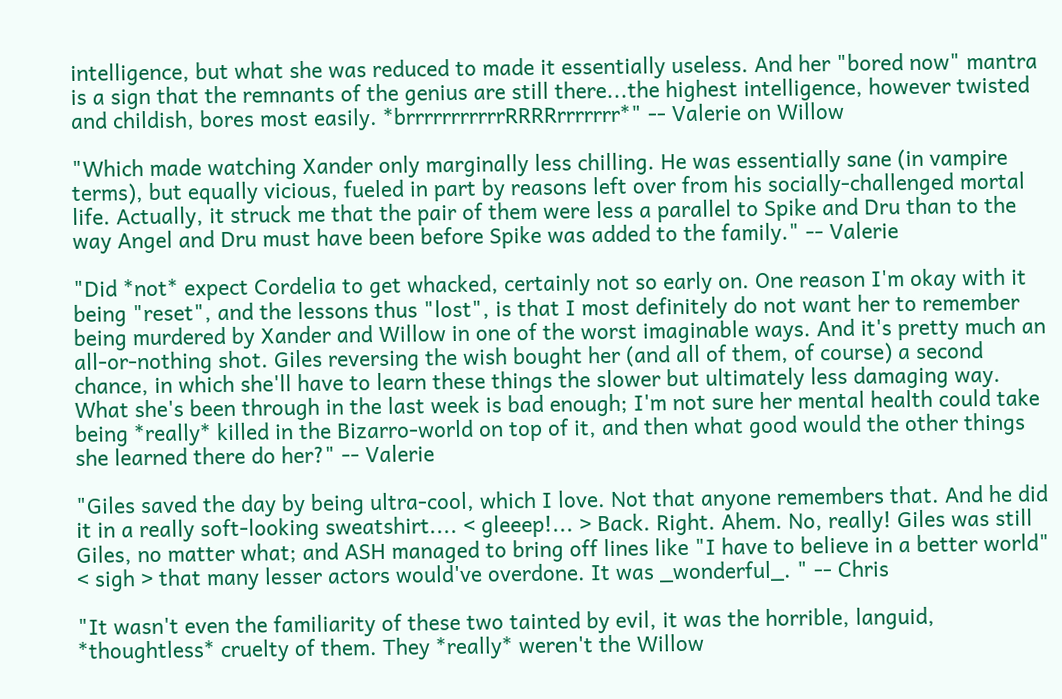intelligence, but what she was reduced to made it essentially useless. And her "bored now" mantra is a sign that the remnants of the genius are still there...the highest intelligence, however twisted and childish, bores most easily. *brrrrrrrrrrrRRRRrrrrrrr*" -- Valerie on Willow

"Which made watching Xander only marginally less chilling. He was essentially sane (in vampire terms), but equally vicious, fueled in part by reasons left over from his socially-challenged mortal life. Actually, it struck me that the pair of them were less a parallel to Spike and Dru than to the way Angel and Dru must have been before Spike was added to the family." -- Valerie

"Did *not* expect Cordelia to get whacked, certainly not so early on. One reason I'm okay with it being "reset", and the lessons thus "lost", is that I most definitely do not want her to remember being murdered by Xander and Willow in one of the worst imaginable ways. And it's pretty much an all-or-nothing shot. Giles reversing the wish bought her (and all of them, of course) a second chance, in which she'll have to learn these things the slower but ultimately less damaging way. What she's been through in the last week is bad enough; I'm not sure her mental health could take being *really* killed in the Bizarro-world on top of it, and then what good would the other things she learned there do her?" -- Valerie

"Giles saved the day by being ultra-cool, which I love. Not that anyone remembers that. And he did it in a really soft-looking sweatshirt.... < gleeep!... > Back. Right. Ahem. No, really! Giles was still Giles, no matter what; and ASH managed to bring off lines like "I have to believe in a better world" < sigh > that many lesser actors would've overdone. It was _wonderful_. " -- Chris

"It wasn't even the familiarity of these two tainted by evil, it was the horrible, languid, *thoughtless* cruelty of them. They *really* weren't the Willow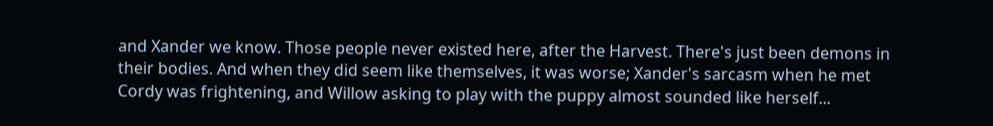and Xander we know. Those people never existed here, after the Harvest. There's just been demons in their bodies. And when they did seem like themselves, it was worse; Xander's sarcasm when he met Cordy was frightening, and Willow asking to play with the puppy almost sounded like herself...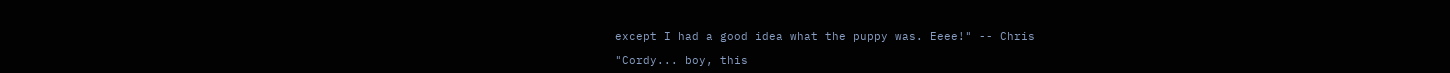except I had a good idea what the puppy was. Eeee!" -- Chris

"Cordy... boy, this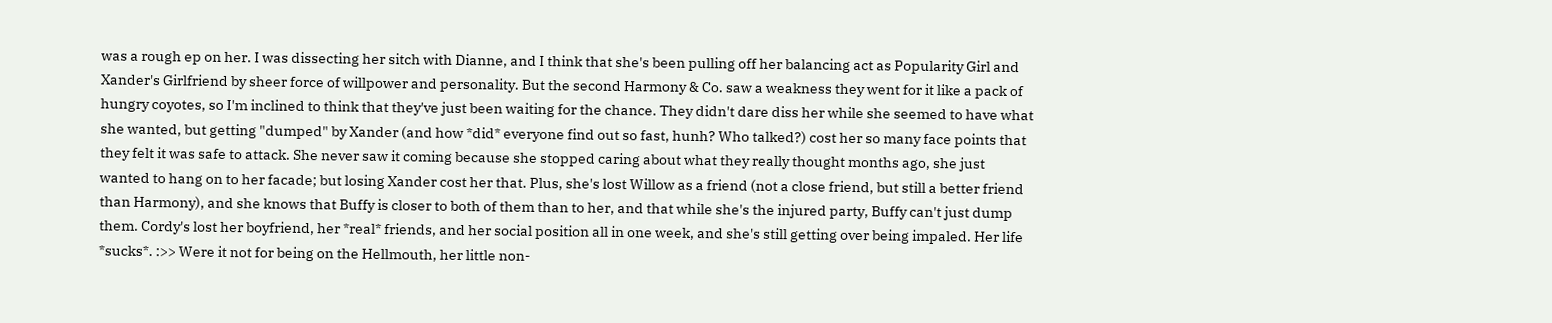was a rough ep on her. I was dissecting her sitch with Dianne, and I think that she's been pulling off her balancing act as Popularity Girl and Xander's Girlfriend by sheer force of willpower and personality. But the second Harmony & Co. saw a weakness they went for it like a pack of hungry coyotes, so I'm inclined to think that they've just been waiting for the chance. They didn't dare diss her while she seemed to have what she wanted, but getting "dumped" by Xander (and how *did* everyone find out so fast, hunh? Who talked?) cost her so many face points that they felt it was safe to attack. She never saw it coming because she stopped caring about what they really thought months ago, she just wanted to hang on to her facade; but losing Xander cost her that. Plus, she's lost Willow as a friend (not a close friend, but still a better friend than Harmony), and she knows that Buffy is closer to both of them than to her, and that while she's the injured party, Buffy can't just dump them. Cordy's lost her boyfriend, her *real* friends, and her social position all in one week, and she's still getting over being impaled. Her life *sucks*. :>> Were it not for being on the Hellmouth, her little non-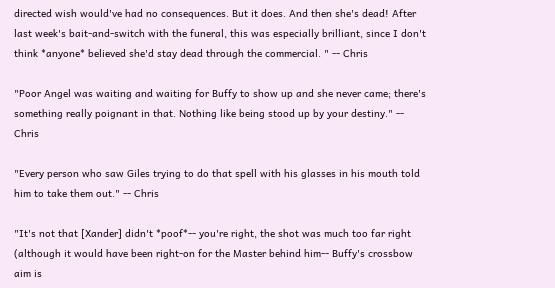directed wish would've had no consequences. But it does. And then she's dead! After last week's bait-and-switch with the funeral, this was especially brilliant, since I don't think *anyone* believed she'd stay dead through the commercial. " -- Chris

"Poor Angel was waiting and waiting for Buffy to show up and she never came; there's something really poignant in that. Nothing like being stood up by your destiny." -- Chris

"Every person who saw Giles trying to do that spell with his glasses in his mouth told him to take them out." -- Chris

"It's not that [Xander] didn't *poof*-- you're right, the shot was much too far right (although it would have been right-on for the Master behind him-- Buffy's crossbow aim is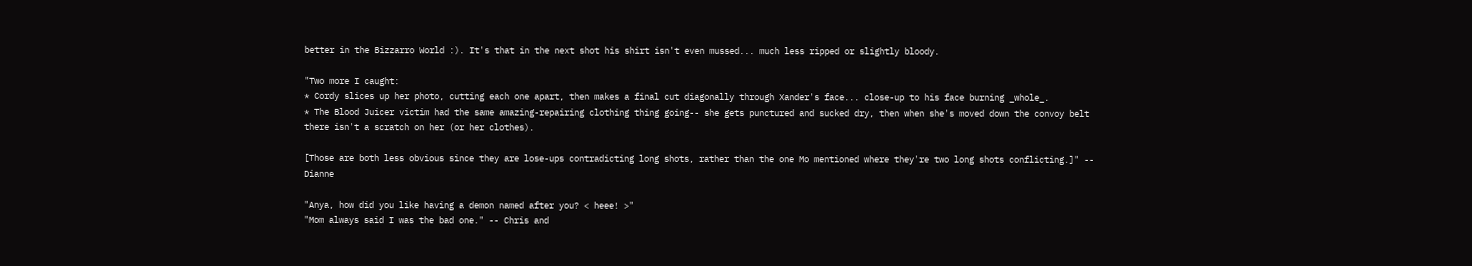better in the Bizzarro World :). It's that in the next shot his shirt isn't even mussed... much less ripped or slightly bloody.

"Two more I caught:
* Cordy slices up her photo, cutting each one apart, then makes a final cut diagonally through Xander's face... close-up to his face burning _whole_.
* The Blood Juicer victim had the same amazing-repairing clothing thing going-- she gets punctured and sucked dry, then when she's moved down the convoy belt there isn't a scratch on her (or her clothes).

[Those are both less obvious since they are lose-ups contradicting long shots, rather than the one Mo mentioned where they're two long shots conflicting.]" -- Dianne

"Anya, how did you like having a demon named after you? < heee! >"
"Mom always said I was the bad one." -- Chris and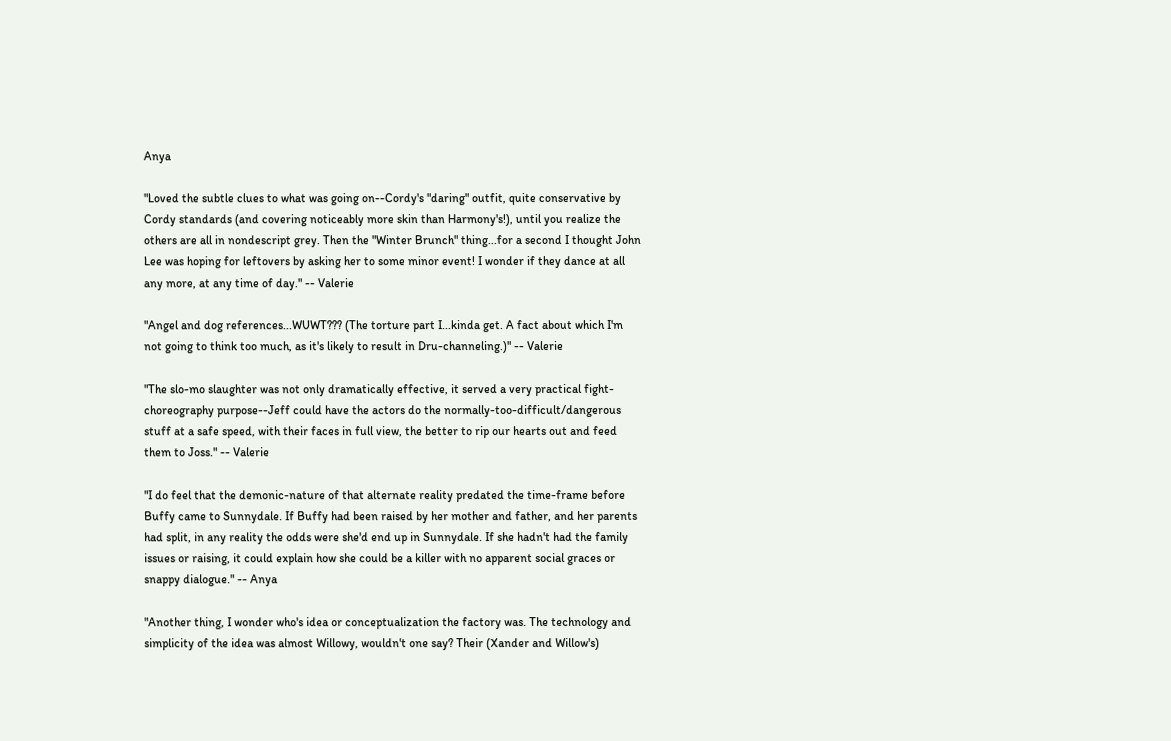Anya

"Loved the subtle clues to what was going on--Cordy's "daring" outfit, quite conservative by Cordy standards (and covering noticeably more skin than Harmony's!), until you realize the others are all in nondescript grey. Then the "Winter Brunch" thing...for a second I thought John Lee was hoping for leftovers by asking her to some minor event! I wonder if they dance at all any more, at any time of day." -- Valerie

"Angel and dog references...WUWT??? (The torture part I...kinda get. A fact about which I'm not going to think too much, as it's likely to result in Dru-channeling.)" -- Valerie

"The slo-mo slaughter was not only dramatically effective, it served a very practical fight-choreography purpose--Jeff could have the actors do the normally-too-difficult/dangerous stuff at a safe speed, with their faces in full view, the better to rip our hearts out and feed them to Joss." -- Valerie

"I do feel that the demonic-nature of that alternate reality predated the time-frame before Buffy came to Sunnydale. If Buffy had been raised by her mother and father, and her parents had split, in any reality the odds were she'd end up in Sunnydale. If she hadn't had the family issues or raising, it could explain how she could be a killer with no apparent social graces or snappy dialogue." -- Anya

"Another thing, I wonder who's idea or conceptualization the factory was. The technology and simplicity of the idea was almost Willowy, wouldn't one say? Their (Xander and Willow's)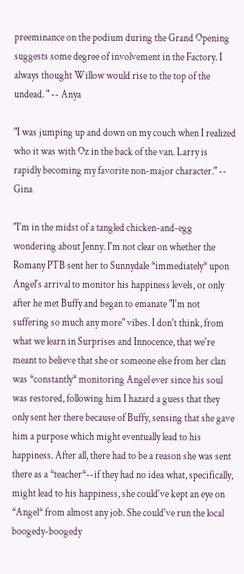preeminance on the podium during the Grand Opening suggests some degree of involvement in the Factory. I always thought Willow would rise to the top of the undead. " -- Anya

"I was jumping up and down on my couch when I realized who it was with Oz in the back of the van. Larry is rapidly becoming my favorite non-major character." -- Gina

"I'm in the midst of a tangled chicken-and-egg wondering about Jenny. I'm not clear on whether the Romany PTB sent her to Sunnydale *immediately* upon Angel's arrival to monitor his happiness levels, or only after he met Buffy and began to emanate "I'm not suffering so much any more" vibes. I don't think, from what we learn in Surprises and Innocence, that we're meant to believe that she or someone else from her clan was *constantly* monitoring Angel ever since his soul was restored, following him I hazard a guess that they only sent her there because of Buffy, sensing that she gave him a purpose which might eventually lead to his happiness. After all, there had to be a reason she was sent there as a *teacher*--if they had no idea what, specifically, might lead to his happiness, she could've kept an eye on *Angel* from almost any job. She could've run the local boogedy-boogedy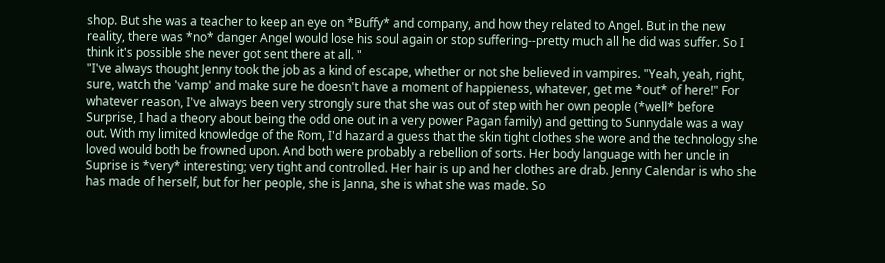shop. But she was a teacher to keep an eye on *Buffy* and company, and how they related to Angel. But in the new reality, there was *no* danger Angel would lose his soul again or stop suffering--pretty much all he did was suffer. So I think it's possible she never got sent there at all. "
"I've always thought Jenny took the job as a kind of escape, whether or not she believed in vampires. "Yeah, yeah, right, sure, watch the 'vamp' and make sure he doesn't have a moment of happieness, whatever, get me *out* of here!" For whatever reason, I've always been very strongly sure that she was out of step with her own people (*well* before Surprise, I had a theory about being the odd one out in a very power Pagan family) and getting to Sunnydale was a way out. With my limited knowledge of the Rom, I'd hazard a guess that the skin tight clothes she wore and the technology she loved would both be frowned upon. And both were probably a rebellion of sorts. Her body language with her uncle in Suprise is *very* interesting; very tight and controlled. Her hair is up and her clothes are drab. Jenny Calendar is who she has made of herself, but for her people, she is Janna, she is what she was made. So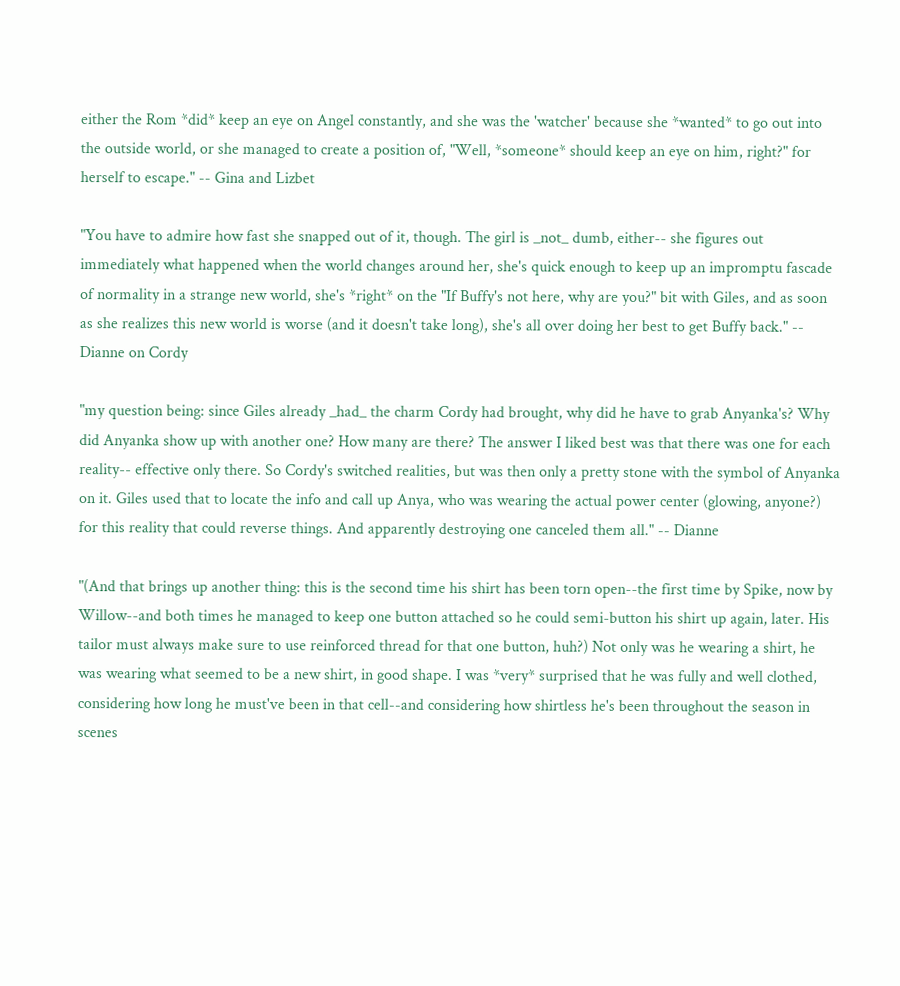either the Rom *did* keep an eye on Angel constantly, and she was the 'watcher' because she *wanted* to go out into the outside world, or she managed to create a position of, "Well, *someone* should keep an eye on him, right?" for herself to escape." -- Gina and Lizbet

"You have to admire how fast she snapped out of it, though. The girl is _not_ dumb, either-- she figures out immediately what happened when the world changes around her, she's quick enough to keep up an impromptu fascade of normality in a strange new world, she's *right* on the "If Buffy's not here, why are you?" bit with Giles, and as soon as she realizes this new world is worse (and it doesn't take long), she's all over doing her best to get Buffy back." -- Dianne on Cordy

"my question being: since Giles already _had_ the charm Cordy had brought, why did he have to grab Anyanka's? Why did Anyanka show up with another one? How many are there? The answer I liked best was that there was one for each reality-- effective only there. So Cordy's switched realities, but was then only a pretty stone with the symbol of Anyanka on it. Giles used that to locate the info and call up Anya, who was wearing the actual power center (glowing, anyone?) for this reality that could reverse things. And apparently destroying one canceled them all." -- Dianne

"(And that brings up another thing: this is the second time his shirt has been torn open--the first time by Spike, now by Willow--and both times he managed to keep one button attached so he could semi-button his shirt up again, later. His tailor must always make sure to use reinforced thread for that one button, huh?) Not only was he wearing a shirt, he was wearing what seemed to be a new shirt, in good shape. I was *very* surprised that he was fully and well clothed, considering how long he must've been in that cell--and considering how shirtless he's been throughout the season in scenes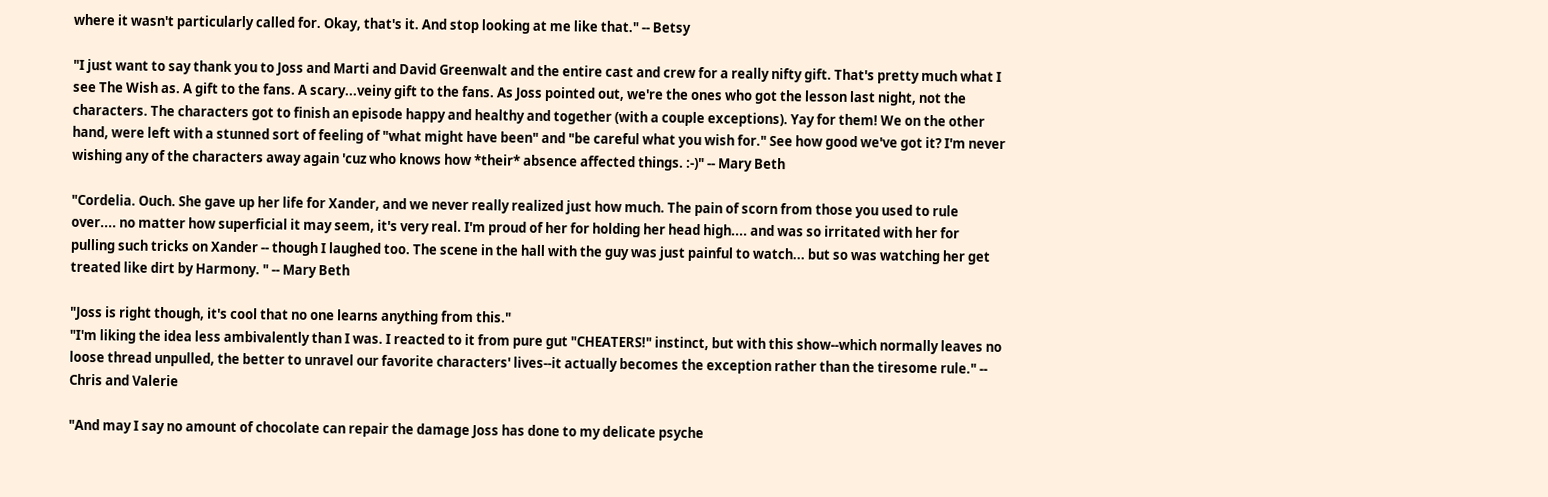where it wasn't particularly called for. Okay, that's it. And stop looking at me like that." -- Betsy

"I just want to say thank you to Joss and Marti and David Greenwalt and the entire cast and crew for a really nifty gift. That's pretty much what I see The Wish as. A gift to the fans. A scary...veiny gift to the fans. As Joss pointed out, we're the ones who got the lesson last night, not the characters. The characters got to finish an episode happy and healthy and together (with a couple exceptions). Yay for them! We on the other hand, were left with a stunned sort of feeling of "what might have been" and "be careful what you wish for." See how good we've got it? I'm never wishing any of the characters away again 'cuz who knows how *their* absence affected things. :-)" -- Mary Beth

"Cordelia. Ouch. She gave up her life for Xander, and we never really realized just how much. The pain of scorn from those you used to rule over.... no matter how superficial it may seem, it's very real. I'm proud of her for holding her head high.... and was so irritated with her for pulling such tricks on Xander -- though I laughed too. The scene in the hall with the guy was just painful to watch... but so was watching her get treated like dirt by Harmony. " -- Mary Beth

"Joss is right though, it's cool that no one learns anything from this."
"I'm liking the idea less ambivalently than I was. I reacted to it from pure gut "CHEATERS!" instinct, but with this show--which normally leaves no loose thread unpulled, the better to unravel our favorite characters' lives--it actually becomes the exception rather than the tiresome rule." -- Chris and Valerie

"And may I say no amount of chocolate can repair the damage Joss has done to my delicate psyche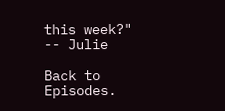this week?" -- Julie

Back to Episodes.